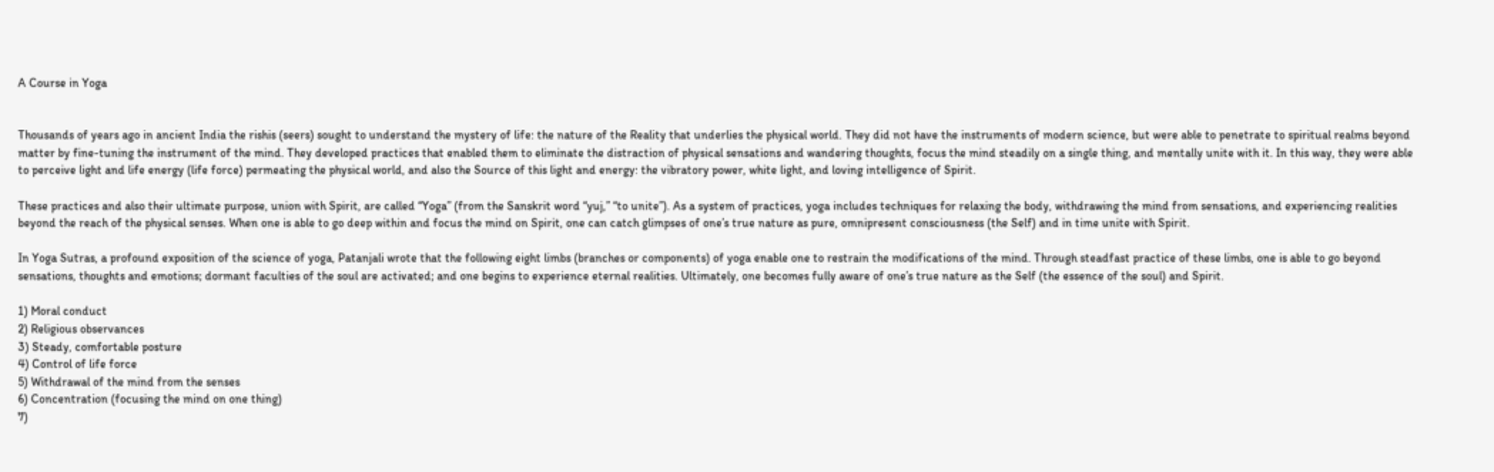A Course in Yoga


Thousands of years ago in ancient India the rishis (seers) sought to understand the mystery of life: the nature of the Reality that underlies the physical world. They did not have the instruments of modern science, but were able to penetrate to spiritual realms beyond matter by fine-tuning the instrument of the mind. They developed practices that enabled them to eliminate the distraction of physical sensations and wandering thoughts, focus the mind steadily on a single thing, and mentally unite with it. In this way, they were able to perceive light and life energy (life force) permeating the physical world, and also the Source of this light and energy: the vibratory power, white light, and loving intelligence of Spirit.

These practices and also their ultimate purpose, union with Spirit, are called “Yoga” (from the Sanskrit word “yuj,” “to unite”). As a system of practices, yoga includes techniques for relaxing the body, withdrawing the mind from sensations, and experiencing realities beyond the reach of the physical senses. When one is able to go deep within and focus the mind on Spirit, one can catch glimpses of one’s true nature as pure, omnipresent consciousness (the Self) and in time unite with Spirit.

In Yoga Sutras, a profound exposition of the science of yoga, Patanjali wrote that the following eight limbs (branches or components) of yoga enable one to restrain the modifications of the mind. Through steadfast practice of these limbs, one is able to go beyond sensations, thoughts and emotions; dormant faculties of the soul are activated; and one begins to experience eternal realities. Ultimately, one becomes fully aware of one’s true nature as the Self (the essence of the soul) and Spirit.

1) Moral conduct
2) Religious observances
3) Steady, comfortable posture
4) Control of life force
5) Withdrawal of the mind from the senses
6) Concentration (focusing the mind on one thing)
7)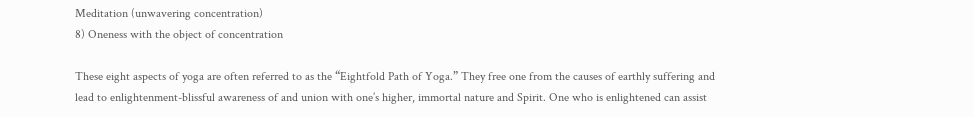Meditation (unwavering concentration)
8) Oneness with the object of concentration

These eight aspects of yoga are often referred to as the “Eightfold Path of Yoga.” They free one from the causes of earthly suffering and lead to enlightenment-blissful awareness of and union with one’s higher, immortal nature and Spirit. One who is enlightened can assist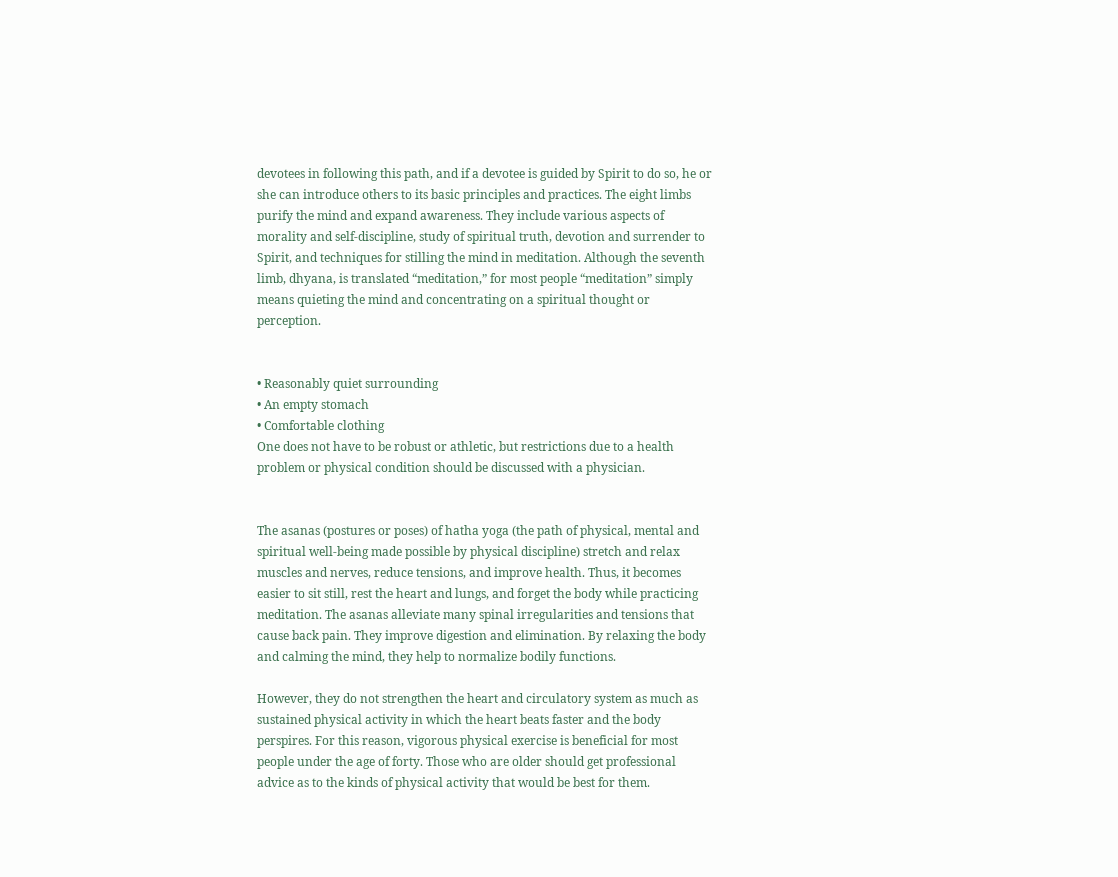devotees in following this path, and if a devotee is guided by Spirit to do so, he or she can introduce others to its basic principles and practices. The eight limbs purify the mind and expand awareness. They include various aspects of morality and self-discipline, study of spiritual truth, devotion and surrender to Spirit, and techniques for stilling the mind in meditation. Although the seventh limb, dhyana, is translated “meditation,” for most people “meditation” simply means quieting the mind and concentrating on a spiritual thought or perception.


• Reasonably quiet surrounding
• An empty stomach
• Comfortable clothing
One does not have to be robust or athletic, but restrictions due to a health problem or physical condition should be discussed with a physician.


The asanas (postures or poses) of hatha yoga (the path of physical, mental and spiritual well-being made possible by physical discipline) stretch and relax muscles and nerves, reduce tensions, and improve health. Thus, it becomes easier to sit still, rest the heart and lungs, and forget the body while practicing meditation. The asanas alleviate many spinal irregularities and tensions that cause back pain. They improve digestion and elimination. By relaxing the body and calming the mind, they help to normalize bodily functions.

However, they do not strengthen the heart and circulatory system as much as sustained physical activity in which the heart beats faster and the body perspires. For this reason, vigorous physical exercise is beneficial for most people under the age of forty. Those who are older should get professional advice as to the kinds of physical activity that would be best for them.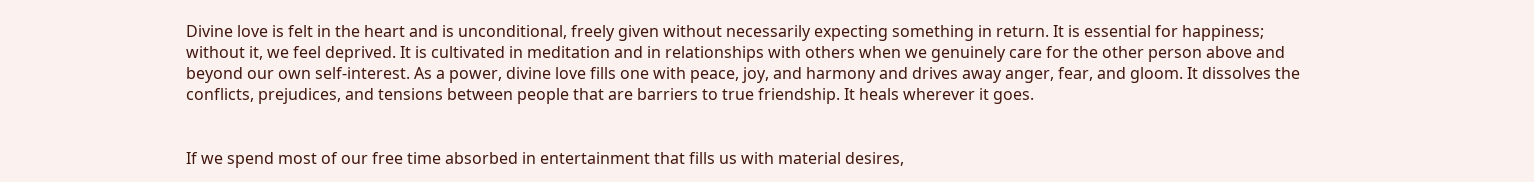Divine love is felt in the heart and is unconditional, freely given without necessarily expecting something in return. It is essential for happiness; without it, we feel deprived. It is cultivated in meditation and in relationships with others when we genuinely care for the other person above and beyond our own self-interest. As a power, divine love fills one with peace, joy, and harmony and drives away anger, fear, and gloom. It dissolves the conflicts, prejudices, and tensions between people that are barriers to true friendship. It heals wherever it goes.


If we spend most of our free time absorbed in entertainment that fills us with material desires,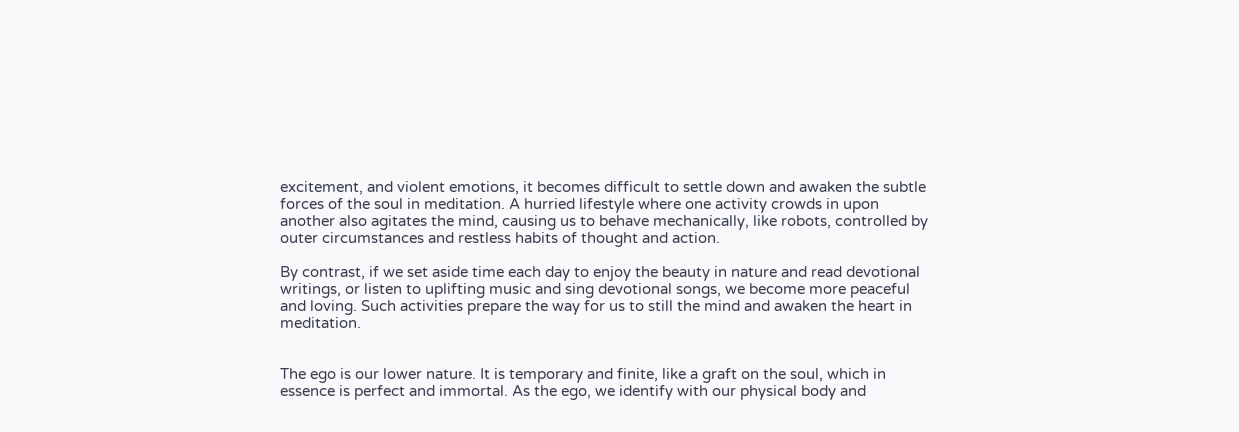excitement, and violent emotions, it becomes difficult to settle down and awaken the subtle forces of the soul in meditation. A hurried lifestyle where one activity crowds in upon another also agitates the mind, causing us to behave mechanically, like robots, controlled by outer circumstances and restless habits of thought and action.

By contrast, if we set aside time each day to enjoy the beauty in nature and read devotional writings, or listen to uplifting music and sing devotional songs, we become more peaceful and loving. Such activities prepare the way for us to still the mind and awaken the heart in meditation.


The ego is our lower nature. It is temporary and finite, like a graft on the soul, which in essence is perfect and immortal. As the ego, we identify with our physical body and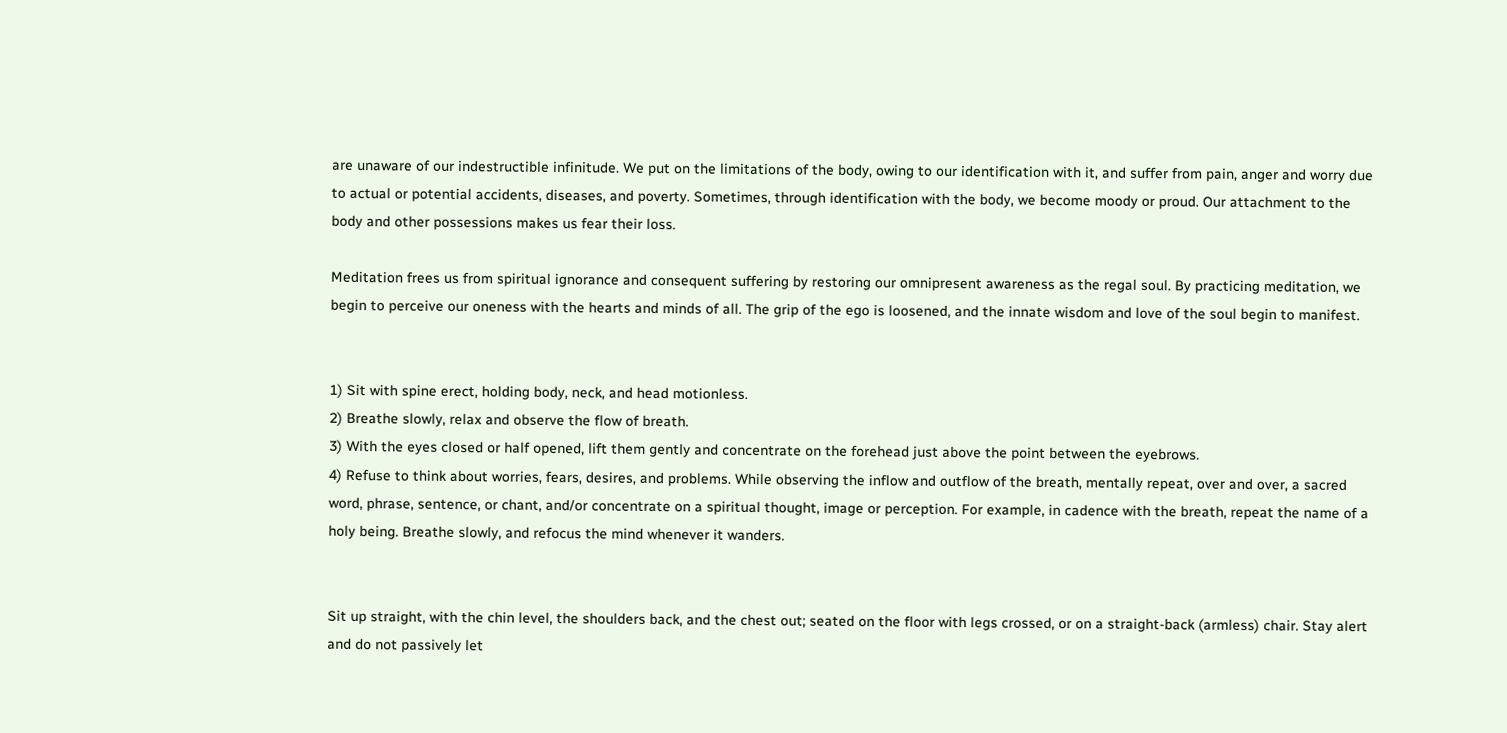are unaware of our indestructible infinitude. We put on the limitations of the body, owing to our identification with it, and suffer from pain, anger and worry due to actual or potential accidents, diseases, and poverty. Sometimes, through identification with the body, we become moody or proud. Our attachment to the body and other possessions makes us fear their loss.

Meditation frees us from spiritual ignorance and consequent suffering by restoring our omnipresent awareness as the regal soul. By practicing meditation, we begin to perceive our oneness with the hearts and minds of all. The grip of the ego is loosened, and the innate wisdom and love of the soul begin to manifest.


1) Sit with spine erect, holding body, neck, and head motionless.
2) Breathe slowly, relax and observe the flow of breath.
3) With the eyes closed or half opened, lift them gently and concentrate on the forehead just above the point between the eyebrows.
4) Refuse to think about worries, fears, desires, and problems. While observing the inflow and outflow of the breath, mentally repeat, over and over, a sacred word, phrase, sentence, or chant, and/or concentrate on a spiritual thought, image or perception. For example, in cadence with the breath, repeat the name of a holy being. Breathe slowly, and refocus the mind whenever it wanders.


Sit up straight, with the chin level, the shoulders back, and the chest out; seated on the floor with legs crossed, or on a straight-back (armless) chair. Stay alert and do not passively let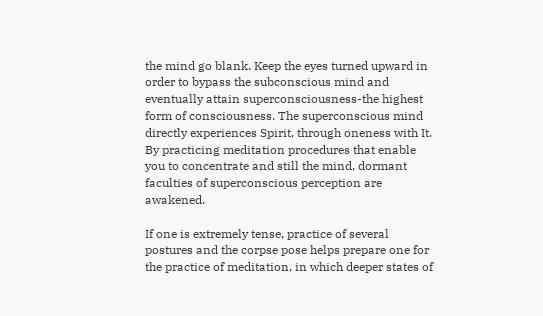the mind go blank. Keep the eyes turned upward in order to bypass the subconscious mind and eventually attain superconsciousness-the highest form of consciousness. The superconscious mind directly experiences Spirit, through oneness with It. By practicing meditation procedures that enable you to concentrate and still the mind, dormant faculties of superconscious perception are awakened.

If one is extremely tense, practice of several postures and the corpse pose helps prepare one for the practice of meditation, in which deeper states of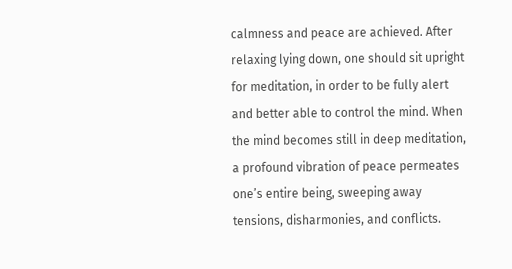calmness and peace are achieved. After relaxing lying down, one should sit upright for meditation, in order to be fully alert and better able to control the mind. When the mind becomes still in deep meditation, a profound vibration of peace permeates one’s entire being, sweeping away tensions, disharmonies, and conflicts.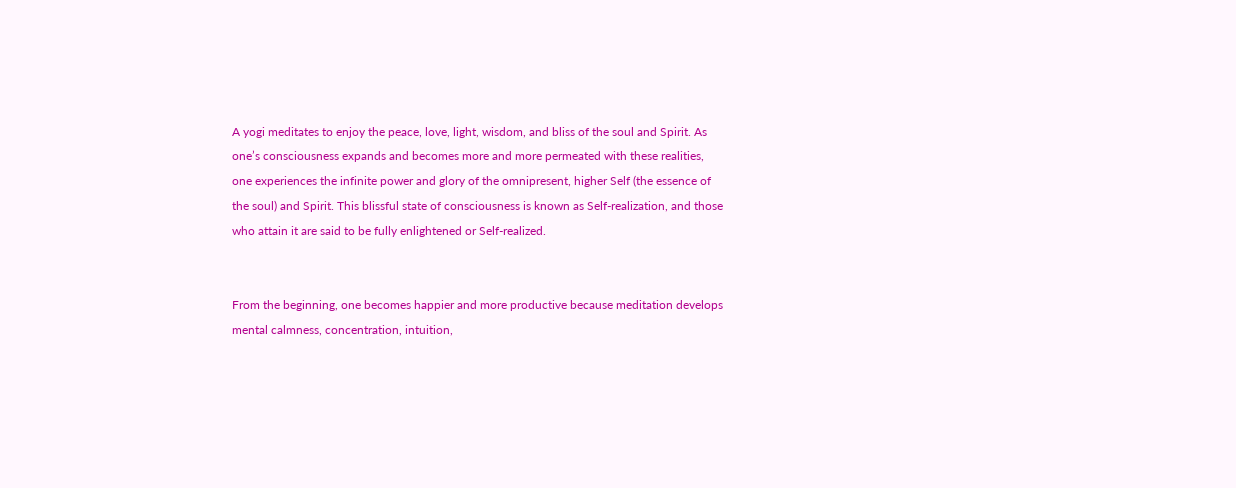A yogi meditates to enjoy the peace, love, light, wisdom, and bliss of the soul and Spirit. As one’s consciousness expands and becomes more and more permeated with these realities, one experiences the infinite power and glory of the omnipresent, higher Self (the essence of the soul) and Spirit. This blissful state of consciousness is known as Self-realization, and those who attain it are said to be fully enlightened or Self-realized.


From the beginning, one becomes happier and more productive because meditation develops mental calmness, concentration, intuition,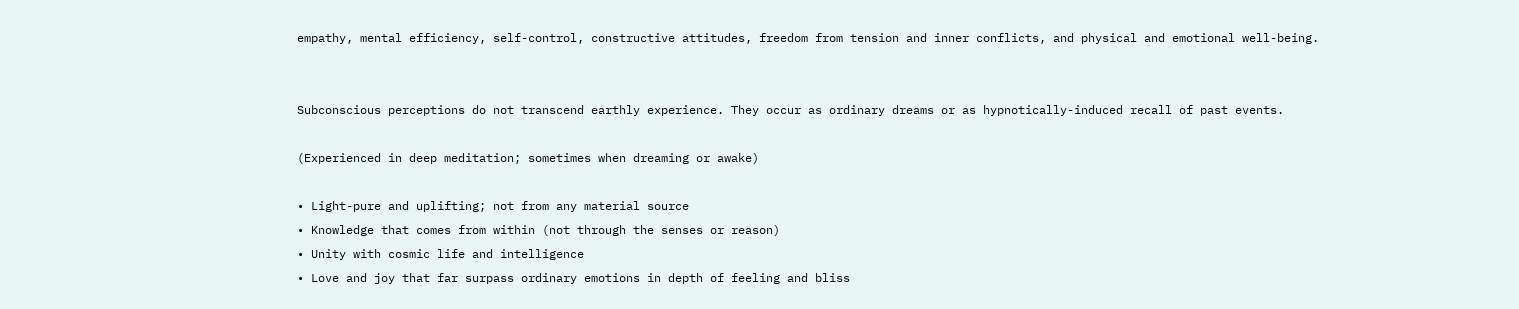empathy, mental efficiency, self-control, constructive attitudes, freedom from tension and inner conflicts, and physical and emotional well-being.


Subconscious perceptions do not transcend earthly experience. They occur as ordinary dreams or as hypnotically-induced recall of past events.

(Experienced in deep meditation; sometimes when dreaming or awake)

• Light-pure and uplifting; not from any material source
• Knowledge that comes from within (not through the senses or reason)
• Unity with cosmic life and intelligence
• Love and joy that far surpass ordinary emotions in depth of feeling and bliss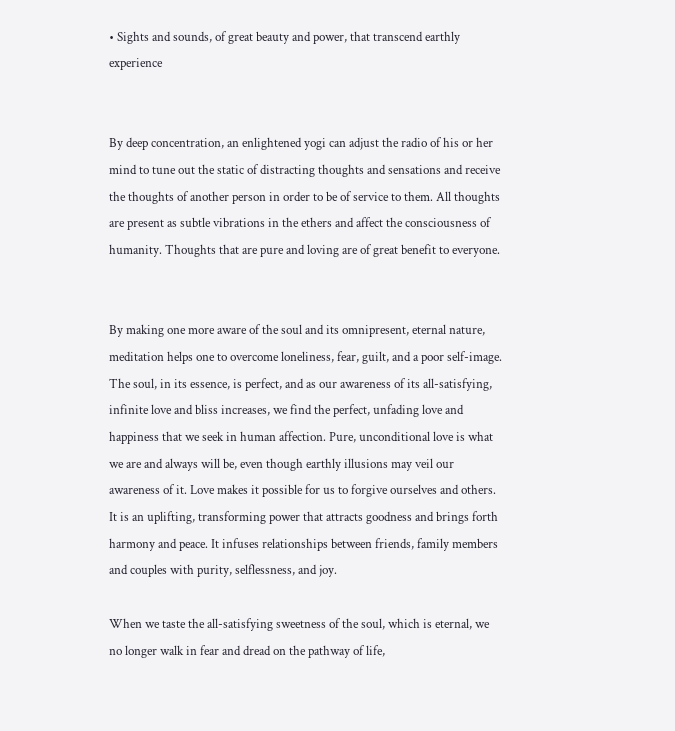• Sights and sounds, of great beauty and power, that transcend earthly experience


By deep concentration, an enlightened yogi can adjust the radio of his or her mind to tune out the static of distracting thoughts and sensations and receive the thoughts of another person in order to be of service to them. All thoughts are present as subtle vibrations in the ethers and affect the consciousness of humanity. Thoughts that are pure and loving are of great benefit to everyone.


By making one more aware of the soul and its omnipresent, eternal nature, meditation helps one to overcome loneliness, fear, guilt, and a poor self-image. The soul, in its essence, is perfect, and as our awareness of its all-satisfying, infinite love and bliss increases, we find the perfect, unfading love and happiness that we seek in human affection. Pure, unconditional love is what we are and always will be, even though earthly illusions may veil our awareness of it. Love makes it possible for us to forgive ourselves and others. It is an uplifting, transforming power that attracts goodness and brings forth harmony and peace. It infuses relationships between friends, family members and couples with purity, selflessness, and joy.

When we taste the all-satisfying sweetness of the soul, which is eternal, we no longer walk in fear and dread on the pathway of life,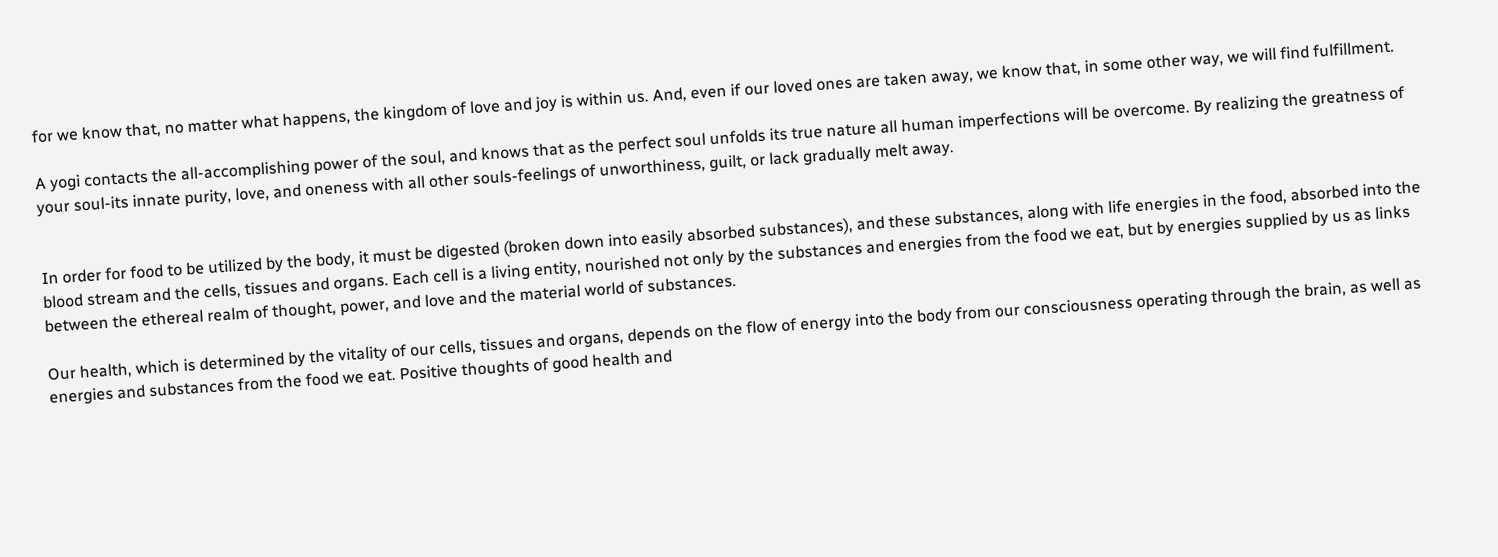for we know that, no matter what happens, the kingdom of love and joy is within us. And, even if our loved ones are taken away, we know that, in some other way, we will find fulfillment.

A yogi contacts the all-accomplishing power of the soul, and knows that as the perfect soul unfolds its true nature all human imperfections will be overcome. By realizing the greatness of your soul-its innate purity, love, and oneness with all other souls-feelings of unworthiness, guilt, or lack gradually melt away.


In order for food to be utilized by the body, it must be digested (broken down into easily absorbed substances), and these substances, along with life energies in the food, absorbed into the blood stream and the cells, tissues and organs. Each cell is a living entity, nourished not only by the substances and energies from the food we eat, but by energies supplied by us as links between the ethereal realm of thought, power, and love and the material world of substances.

Our health, which is determined by the vitality of our cells, tissues and organs, depends on the flow of energy into the body from our consciousness operating through the brain, as well as energies and substances from the food we eat. Positive thoughts of good health and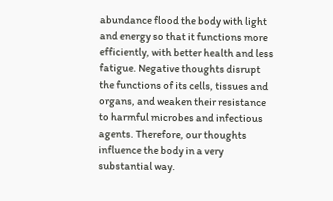abundance flood the body with light and energy so that it functions more efficiently, with better health and less fatigue. Negative thoughts disrupt the functions of its cells, tissues and organs, and weaken their resistance to harmful microbes and infectious agents. Therefore, our thoughts influence the body in a very substantial way.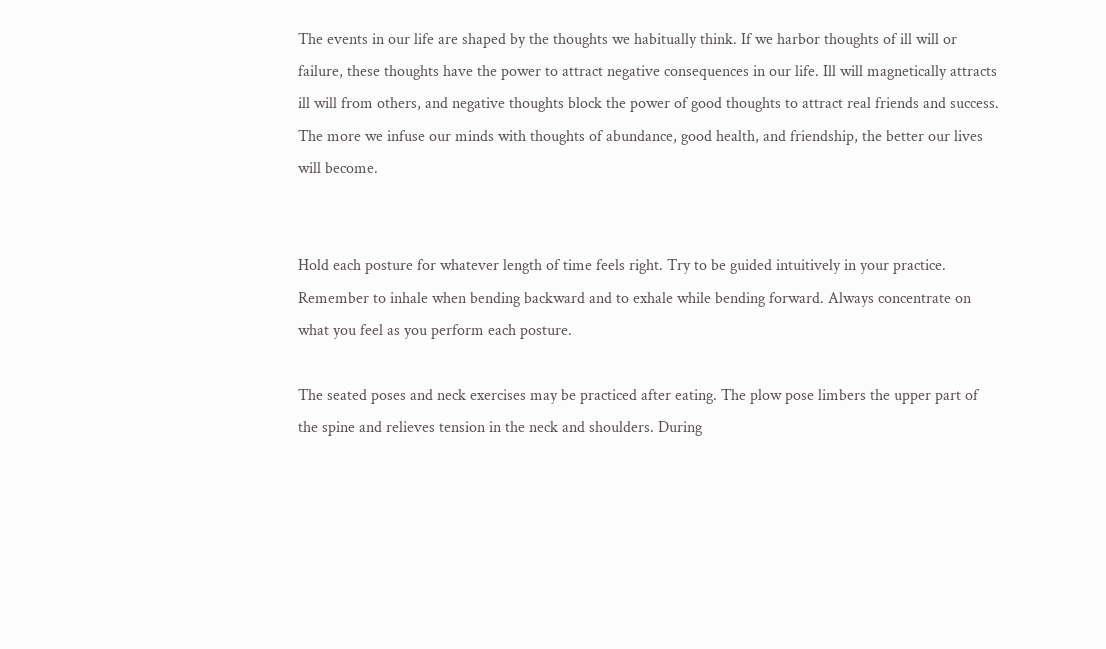The events in our life are shaped by the thoughts we habitually think. If we harbor thoughts of ill will or failure, these thoughts have the power to attract negative consequences in our life. Ill will magnetically attracts ill will from others, and negative thoughts block the power of good thoughts to attract real friends and success. The more we infuse our minds with thoughts of abundance, good health, and friendship, the better our lives will become.


Hold each posture for whatever length of time feels right. Try to be guided intuitively in your practice. Remember to inhale when bending backward and to exhale while bending forward. Always concentrate on what you feel as you perform each posture.

The seated poses and neck exercises may be practiced after eating. The plow pose limbers the upper part of the spine and relieves tension in the neck and shoulders. During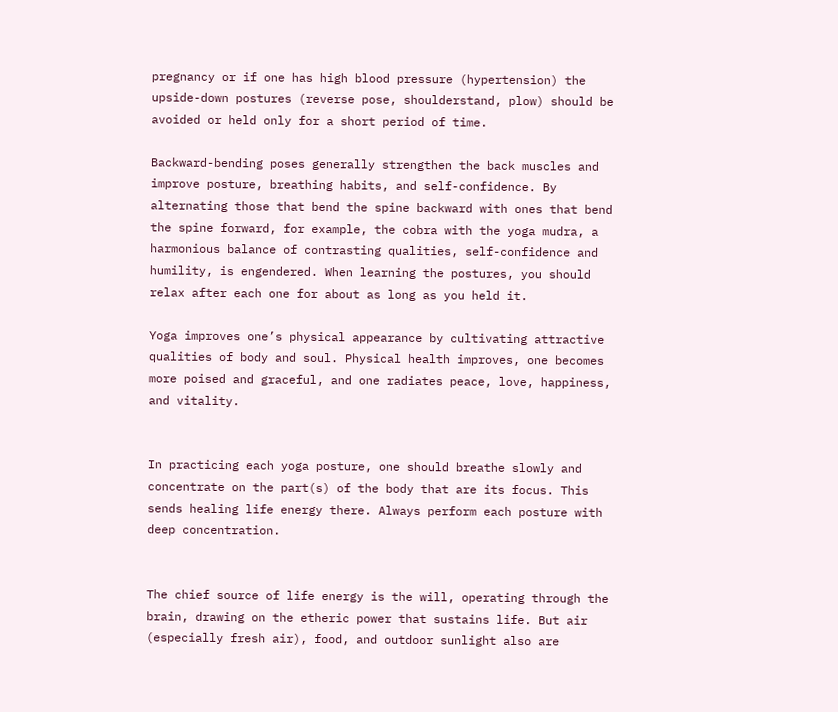pregnancy or if one has high blood pressure (hypertension) the upside-down postures (reverse pose, shoulderstand, plow) should be avoided or held only for a short period of time.

Backward-bending poses generally strengthen the back muscles and improve posture, breathing habits, and self-confidence. By alternating those that bend the spine backward with ones that bend the spine forward, for example, the cobra with the yoga mudra, a harmonious balance of contrasting qualities, self-confidence and humility, is engendered. When learning the postures, you should relax after each one for about as long as you held it.

Yoga improves one’s physical appearance by cultivating attractive qualities of body and soul. Physical health improves, one becomes more poised and graceful, and one radiates peace, love, happiness, and vitality.


In practicing each yoga posture, one should breathe slowly and concentrate on the part(s) of the body that are its focus. This sends healing life energy there. Always perform each posture with deep concentration.


The chief source of life energy is the will, operating through the brain, drawing on the etheric power that sustains life. But air (especially fresh air), food, and outdoor sunlight also are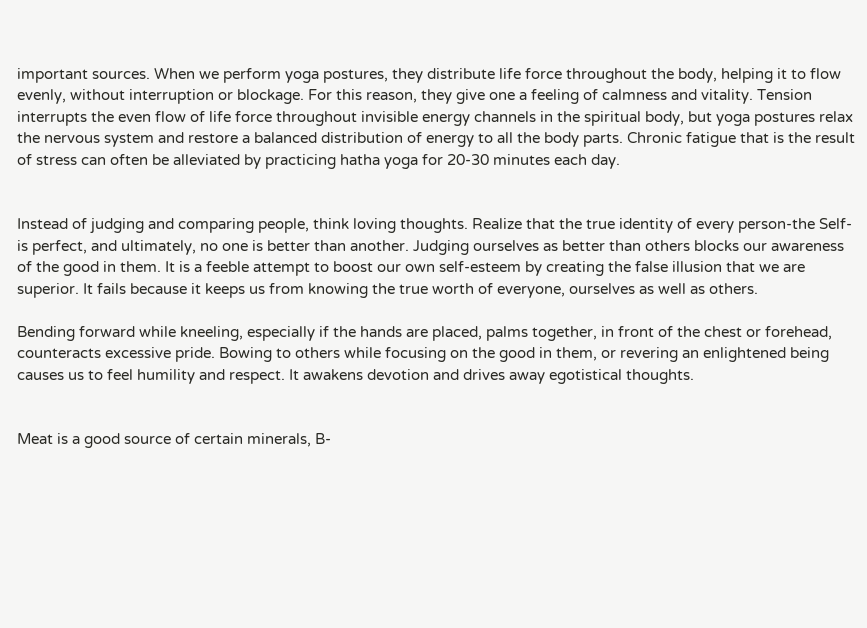important sources. When we perform yoga postures, they distribute life force throughout the body, helping it to flow evenly, without interruption or blockage. For this reason, they give one a feeling of calmness and vitality. Tension interrupts the even flow of life force throughout invisible energy channels in the spiritual body, but yoga postures relax the nervous system and restore a balanced distribution of energy to all the body parts. Chronic fatigue that is the result of stress can often be alleviated by practicing hatha yoga for 20-30 minutes each day.


Instead of judging and comparing people, think loving thoughts. Realize that the true identity of every person-the Self-is perfect, and ultimately, no one is better than another. Judging ourselves as better than others blocks our awareness of the good in them. It is a feeble attempt to boost our own self-esteem by creating the false illusion that we are superior. It fails because it keeps us from knowing the true worth of everyone, ourselves as well as others.

Bending forward while kneeling, especially if the hands are placed, palms together, in front of the chest or forehead, counteracts excessive pride. Bowing to others while focusing on the good in them, or revering an enlightened being causes us to feel humility and respect. It awakens devotion and drives away egotistical thoughts.


Meat is a good source of certain minerals, B-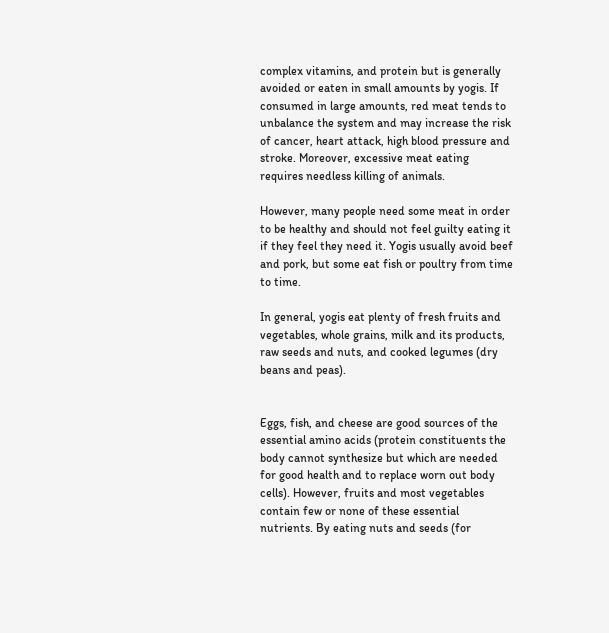complex vitamins, and protein but is generally avoided or eaten in small amounts by yogis. If consumed in large amounts, red meat tends to unbalance the system and may increase the risk of cancer, heart attack, high blood pressure and stroke. Moreover, excessive meat eating requires needless killing of animals.

However, many people need some meat in order to be healthy and should not feel guilty eating it if they feel they need it. Yogis usually avoid beef and pork, but some eat fish or poultry from time to time.

In general, yogis eat plenty of fresh fruits and vegetables, whole grains, milk and its products, raw seeds and nuts, and cooked legumes (dry beans and peas).


Eggs, fish, and cheese are good sources of the essential amino acids (protein constituents the body cannot synthesize but which are needed for good health and to replace worn out body cells). However, fruits and most vegetables contain few or none of these essential nutrients. By eating nuts and seeds (for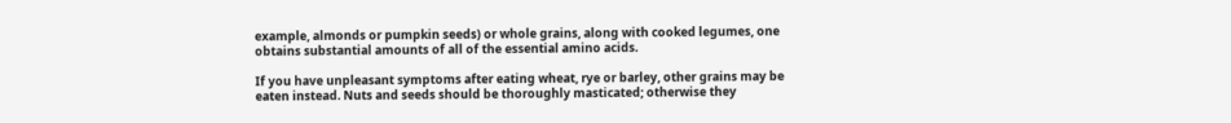example, almonds or pumpkin seeds) or whole grains, along with cooked legumes, one obtains substantial amounts of all of the essential amino acids.

If you have unpleasant symptoms after eating wheat, rye or barley, other grains may be eaten instead. Nuts and seeds should be thoroughly masticated; otherwise they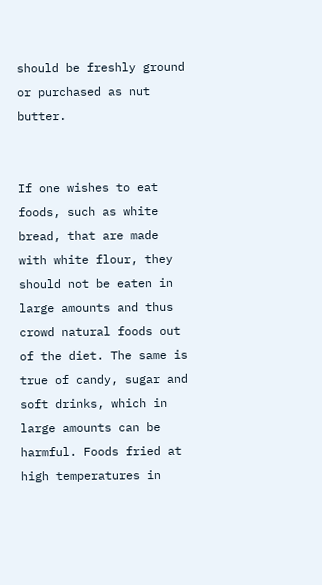should be freshly ground or purchased as nut butter.


If one wishes to eat foods, such as white bread, that are made with white flour, they should not be eaten in large amounts and thus crowd natural foods out of the diet. The same is true of candy, sugar and soft drinks, which in large amounts can be harmful. Foods fried at high temperatures in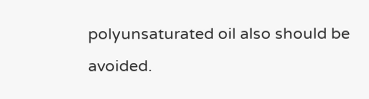polyunsaturated oil also should be avoided.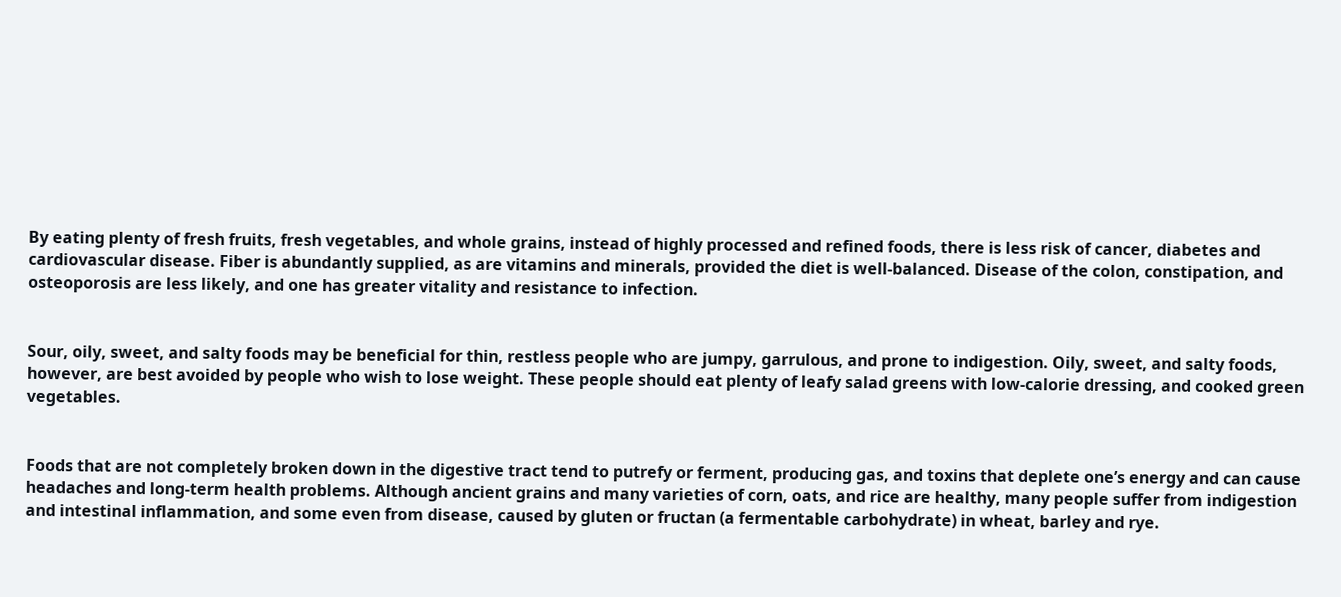By eating plenty of fresh fruits, fresh vegetables, and whole grains, instead of highly processed and refined foods, there is less risk of cancer, diabetes and cardiovascular disease. Fiber is abundantly supplied, as are vitamins and minerals, provided the diet is well-balanced. Disease of the colon, constipation, and osteoporosis are less likely, and one has greater vitality and resistance to infection.


Sour, oily, sweet, and salty foods may be beneficial for thin, restless people who are jumpy, garrulous, and prone to indigestion. Oily, sweet, and salty foods, however, are best avoided by people who wish to lose weight. These people should eat plenty of leafy salad greens with low-calorie dressing, and cooked green vegetables.


Foods that are not completely broken down in the digestive tract tend to putrefy or ferment, producing gas, and toxins that deplete one’s energy and can cause headaches and long-term health problems. Although ancient grains and many varieties of corn, oats, and rice are healthy, many people suffer from indigestion and intestinal inflammation, and some even from disease, caused by gluten or fructan (a fermentable carbohydrate) in wheat, barley and rye.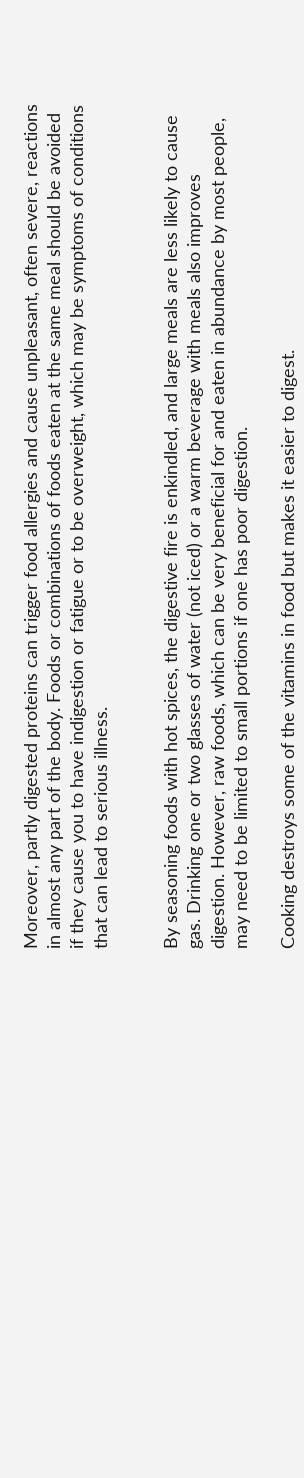Moreover, partly digested proteins can trigger food allergies and cause unpleasant, often severe, reactions in almost any part of the body. Foods or combinations of foods eaten at the same meal should be avoided if they cause you to have indigestion or fatigue or to be overweight, which may be symptoms of conditions that can lead to serious illness.


By seasoning foods with hot spices, the digestive fire is enkindled, and large meals are less likely to cause gas. Drinking one or two glasses of water (not iced) or a warm beverage with meals also improves digestion. However, raw foods, which can be very beneficial for and eaten in abundance by most people, may need to be limited to small portions if one has poor digestion.

Cooking destroys some of the vitamins in food but makes it easier to digest.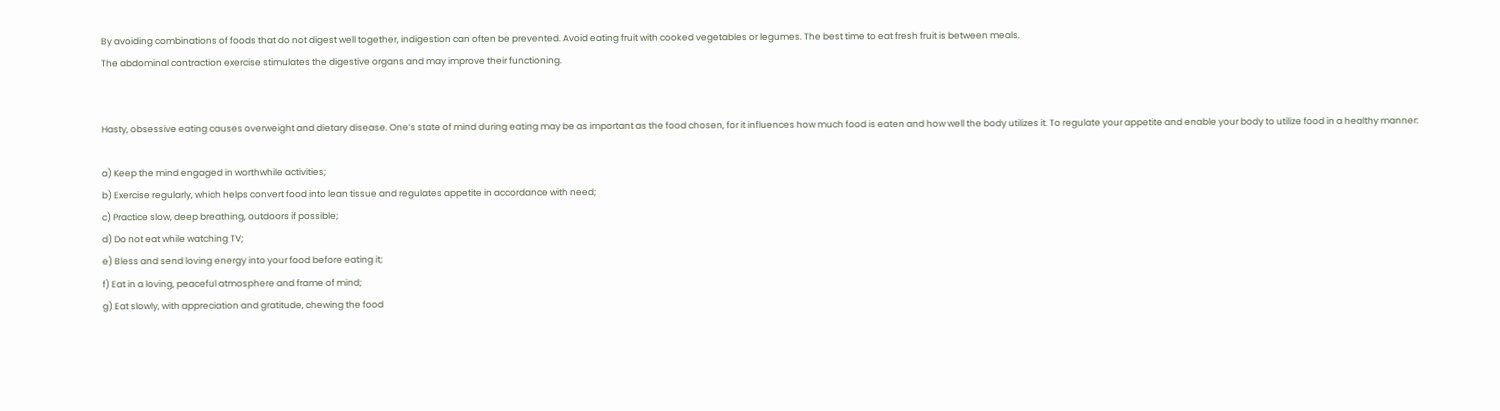By avoiding combinations of foods that do not digest well together, indigestion can often be prevented. Avoid eating fruit with cooked vegetables or legumes. The best time to eat fresh fruit is between meals.
The abdominal contraction exercise stimulates the digestive organs and may improve their functioning.


Hasty, obsessive eating causes overweight and dietary disease. One’s state of mind during eating may be as important as the food chosen, for it influences how much food is eaten and how well the body utilizes it. To regulate your appetite and enable your body to utilize food in a healthy manner:

a) Keep the mind engaged in worthwhile activities;
b) Exercise regularly, which helps convert food into lean tissue and regulates appetite in accordance with need;
c) Practice slow, deep breathing, outdoors if possible;
d) Do not eat while watching TV;
e) Bless and send loving energy into your food before eating it;
f) Eat in a loving, peaceful atmosphere and frame of mind;
g) Eat slowly, with appreciation and gratitude, chewing the food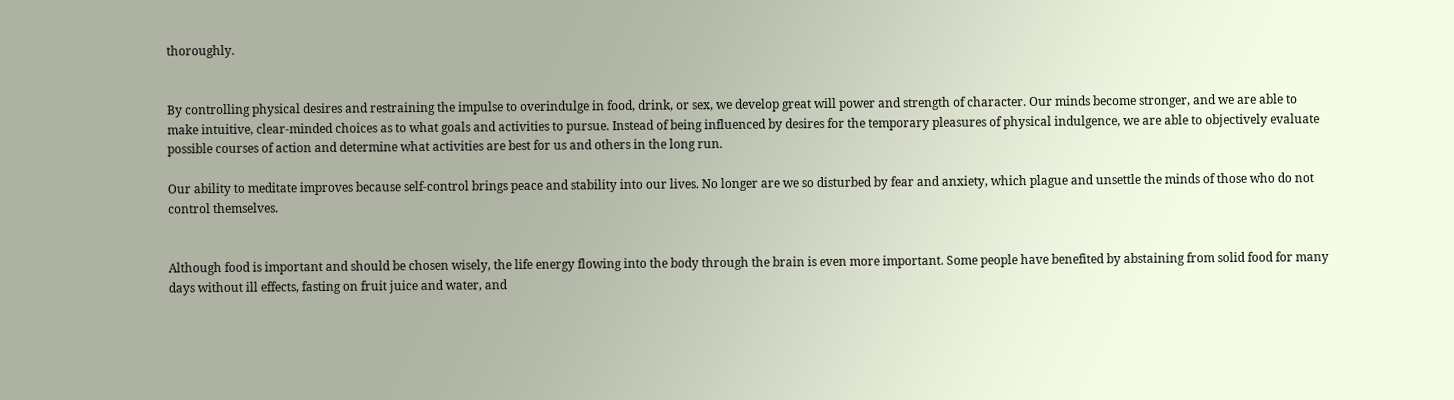thoroughly.


By controlling physical desires and restraining the impulse to overindulge in food, drink, or sex, we develop great will power and strength of character. Our minds become stronger, and we are able to make intuitive, clear-minded choices as to what goals and activities to pursue. Instead of being influenced by desires for the temporary pleasures of physical indulgence, we are able to objectively evaluate possible courses of action and determine what activities are best for us and others in the long run.

Our ability to meditate improves because self-control brings peace and stability into our lives. No longer are we so disturbed by fear and anxiety, which plague and unsettle the minds of those who do not control themselves.


Although food is important and should be chosen wisely, the life energy flowing into the body through the brain is even more important. Some people have benefited by abstaining from solid food for many days without ill effects, fasting on fruit juice and water, and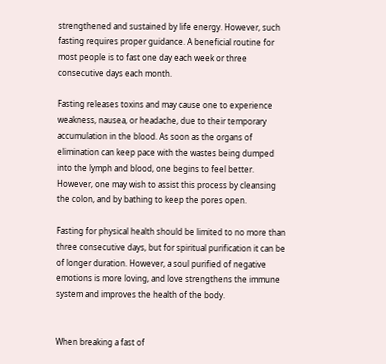strengthened and sustained by life energy. However, such fasting requires proper guidance. A beneficial routine for most people is to fast one day each week or three consecutive days each month.

Fasting releases toxins and may cause one to experience weakness, nausea, or headache, due to their temporary accumulation in the blood. As soon as the organs of elimination can keep pace with the wastes being dumped into the lymph and blood, one begins to feel better. However, one may wish to assist this process by cleansing the colon, and by bathing to keep the pores open.

Fasting for physical health should be limited to no more than three consecutive days, but for spiritual purification it can be of longer duration. However, a soul purified of negative emotions is more loving, and love strengthens the immune system and improves the health of the body.


When breaking a fast of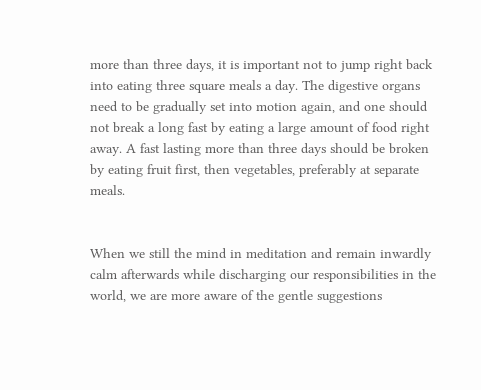more than three days, it is important not to jump right back into eating three square meals a day. The digestive organs need to be gradually set into motion again, and one should not break a long fast by eating a large amount of food right away. A fast lasting more than three days should be broken by eating fruit first, then vegetables, preferably at separate meals.


When we still the mind in meditation and remain inwardly calm afterwards while discharging our responsibilities in the world, we are more aware of the gentle suggestions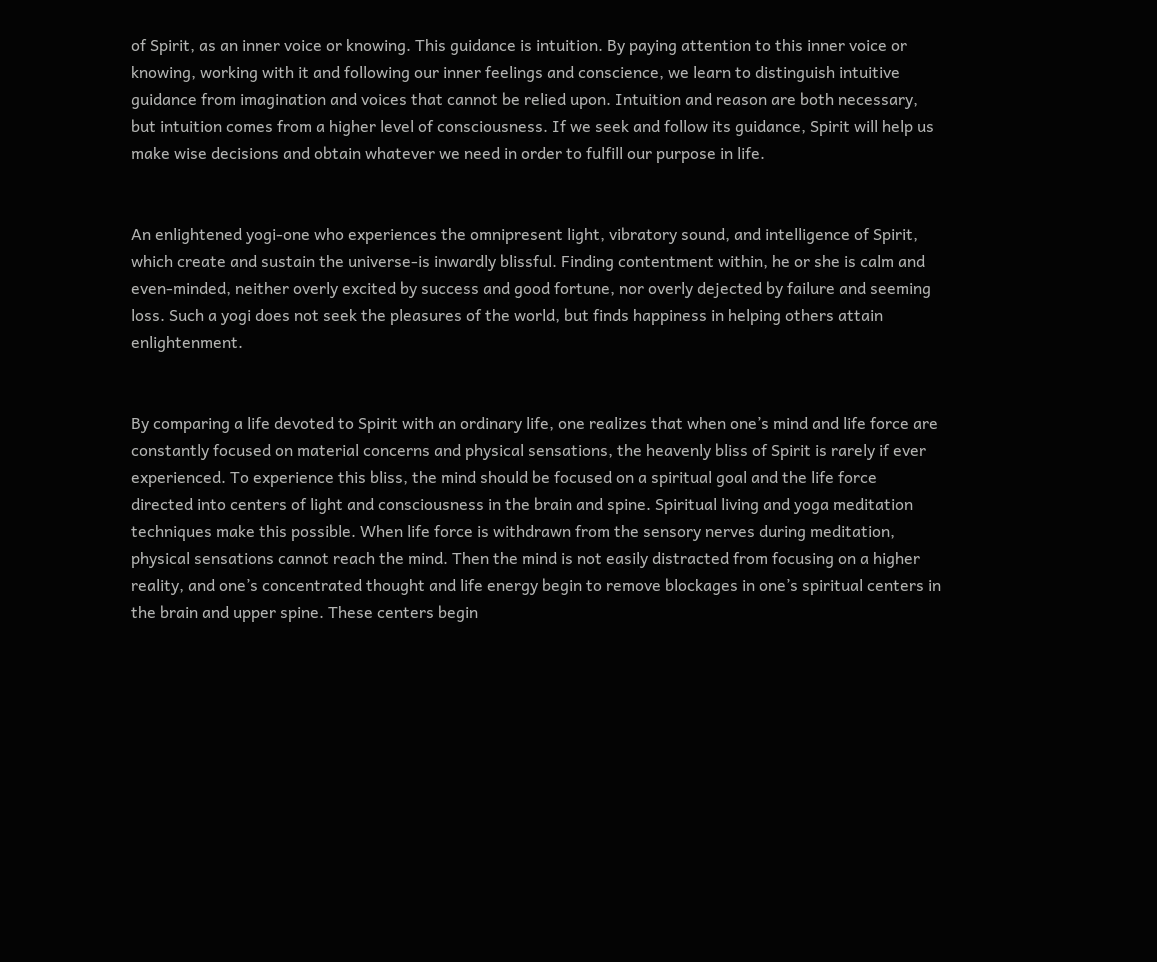of Spirit, as an inner voice or knowing. This guidance is intuition. By paying attention to this inner voice or knowing, working with it and following our inner feelings and conscience, we learn to distinguish intuitive guidance from imagination and voices that cannot be relied upon. Intuition and reason are both necessary, but intuition comes from a higher level of consciousness. If we seek and follow its guidance, Spirit will help us make wise decisions and obtain whatever we need in order to fulfill our purpose in life.


An enlightened yogi-one who experiences the omnipresent light, vibratory sound, and intelligence of Spirit, which create and sustain the universe-is inwardly blissful. Finding contentment within, he or she is calm and even-minded, neither overly excited by success and good fortune, nor overly dejected by failure and seeming loss. Such a yogi does not seek the pleasures of the world, but finds happiness in helping others attain enlightenment.


By comparing a life devoted to Spirit with an ordinary life, one realizes that when one’s mind and life force are constantly focused on material concerns and physical sensations, the heavenly bliss of Spirit is rarely if ever experienced. To experience this bliss, the mind should be focused on a spiritual goal and the life force directed into centers of light and consciousness in the brain and spine. Spiritual living and yoga meditation techniques make this possible. When life force is withdrawn from the sensory nerves during meditation, physical sensations cannot reach the mind. Then the mind is not easily distracted from focusing on a higher reality, and one’s concentrated thought and life energy begin to remove blockages in one’s spiritual centers in the brain and upper spine. These centers begin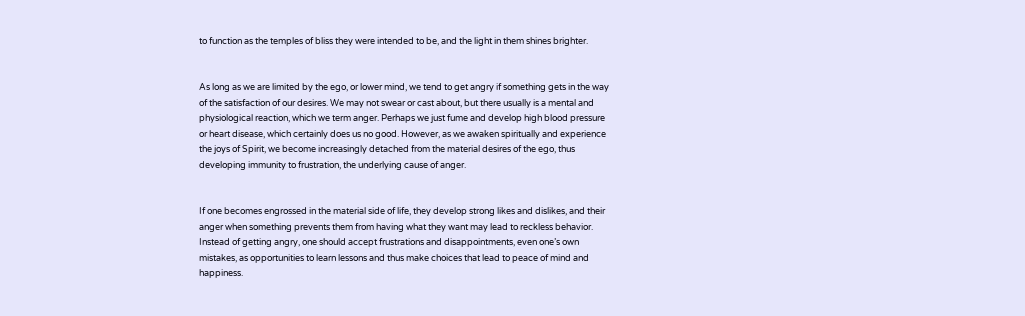to function as the temples of bliss they were intended to be, and the light in them shines brighter.


As long as we are limited by the ego, or lower mind, we tend to get angry if something gets in the way of the satisfaction of our desires. We may not swear or cast about, but there usually is a mental and physiological reaction, which we term anger. Perhaps we just fume and develop high blood pressure or heart disease, which certainly does us no good. However, as we awaken spiritually and experience the joys of Spirit, we become increasingly detached from the material desires of the ego, thus developing immunity to frustration, the underlying cause of anger.


If one becomes engrossed in the material side of life, they develop strong likes and dislikes, and their anger when something prevents them from having what they want may lead to reckless behavior. Instead of getting angry, one should accept frustrations and disappointments, even one’s own mistakes, as opportunities to learn lessons and thus make choices that lead to peace of mind and happiness.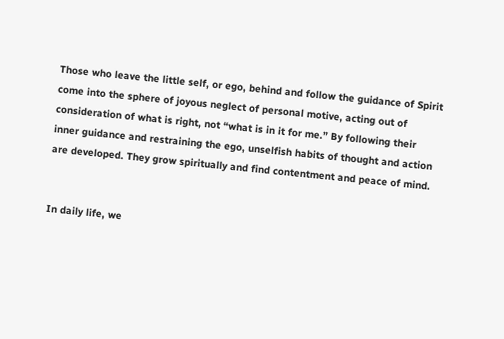Those who leave the little self, or ego, behind and follow the guidance of Spirit come into the sphere of joyous neglect of personal motive, acting out of consideration of what is right, not “what is in it for me.” By following their inner guidance and restraining the ego, unselfish habits of thought and action are developed. They grow spiritually and find contentment and peace of mind.


In daily life, we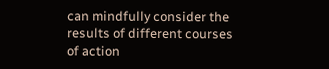can mindfully consider the results of different courses of action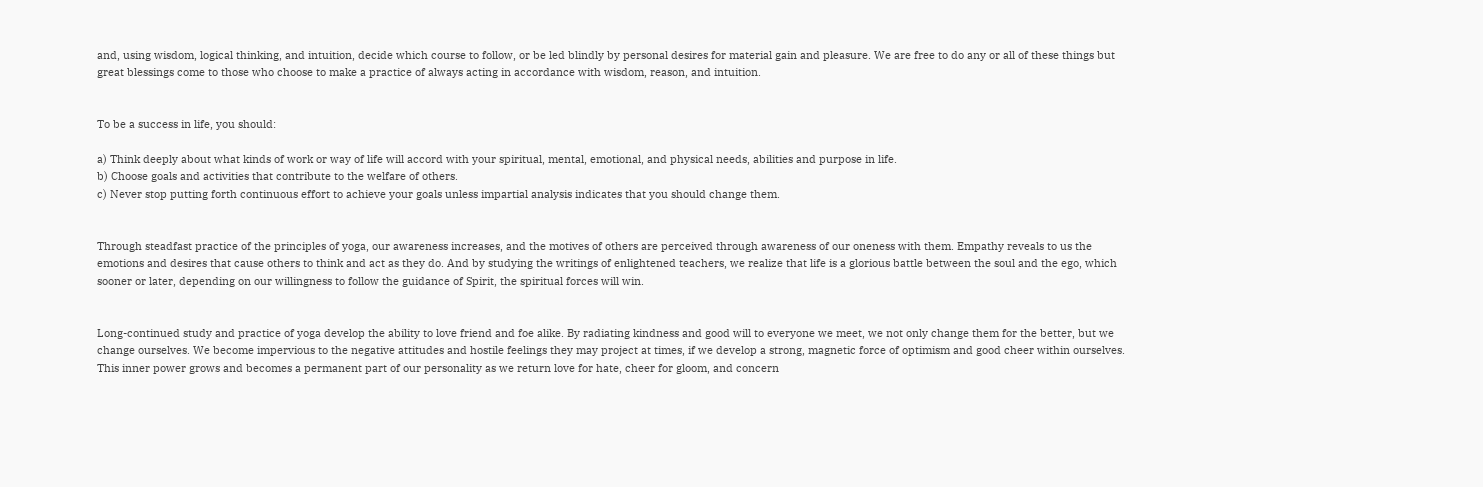and, using wisdom, logical thinking, and intuition, decide which course to follow, or be led blindly by personal desires for material gain and pleasure. We are free to do any or all of these things but great blessings come to those who choose to make a practice of always acting in accordance with wisdom, reason, and intuition.


To be a success in life, you should:

a) Think deeply about what kinds of work or way of life will accord with your spiritual, mental, emotional, and physical needs, abilities and purpose in life.
b) Choose goals and activities that contribute to the welfare of others.
c) Never stop putting forth continuous effort to achieve your goals unless impartial analysis indicates that you should change them.


Through steadfast practice of the principles of yoga, our awareness increases, and the motives of others are perceived through awareness of our oneness with them. Empathy reveals to us the emotions and desires that cause others to think and act as they do. And by studying the writings of enlightened teachers, we realize that life is a glorious battle between the soul and the ego, which sooner or later, depending on our willingness to follow the guidance of Spirit, the spiritual forces will win.


Long-continued study and practice of yoga develop the ability to love friend and foe alike. By radiating kindness and good will to everyone we meet, we not only change them for the better, but we change ourselves. We become impervious to the negative attitudes and hostile feelings they may project at times, if we develop a strong, magnetic force of optimism and good cheer within ourselves. This inner power grows and becomes a permanent part of our personality as we return love for hate, cheer for gloom, and concern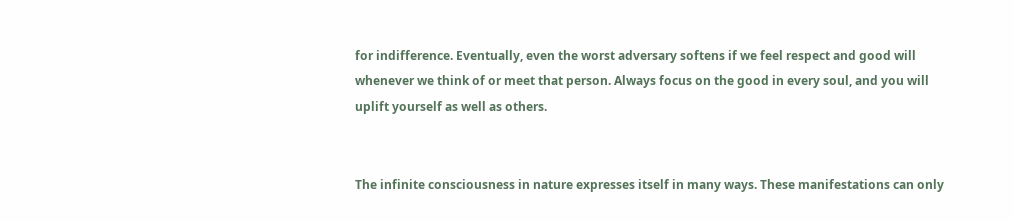for indifference. Eventually, even the worst adversary softens if we feel respect and good will whenever we think of or meet that person. Always focus on the good in every soul, and you will uplift yourself as well as others.


The infinite consciousness in nature expresses itself in many ways. These manifestations can only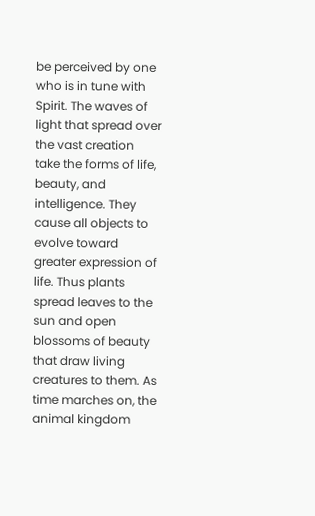be perceived by one who is in tune with Spirit. The waves of light that spread over the vast creation take the forms of life, beauty, and intelligence. They cause all objects to evolve toward greater expression of life. Thus plants spread leaves to the sun and open blossoms of beauty that draw living creatures to them. As time marches on, the animal kingdom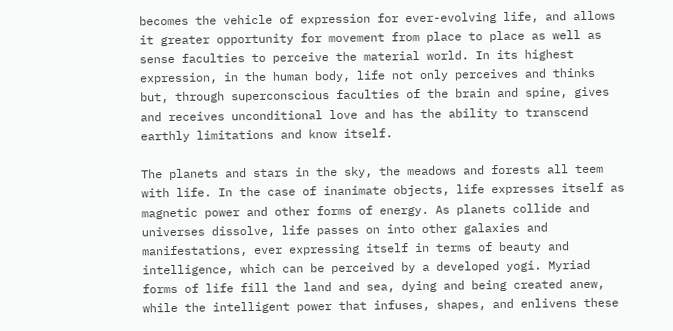becomes the vehicle of expression for ever-evolving life, and allows it greater opportunity for movement from place to place as well as sense faculties to perceive the material world. In its highest expression, in the human body, life not only perceives and thinks but, through superconscious faculties of the brain and spine, gives and receives unconditional love and has the ability to transcend earthly limitations and know itself.

The planets and stars in the sky, the meadows and forests all teem with life. In the case of inanimate objects, life expresses itself as magnetic power and other forms of energy. As planets collide and universes dissolve, life passes on into other galaxies and manifestations, ever expressing itself in terms of beauty and intelligence, which can be perceived by a developed yogi. Myriad forms of life fill the land and sea, dying and being created anew, while the intelligent power that infuses, shapes, and enlivens these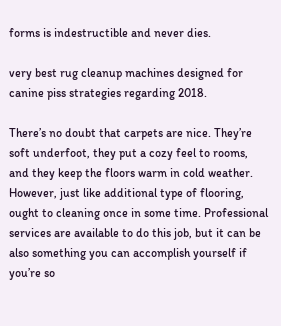forms is indestructible and never dies.

very best rug cleanup machines designed for canine piss strategies regarding 2018.

There’s no doubt that carpets are nice. They’re soft underfoot, they put a cozy feel to rooms, and they keep the floors warm in cold weather. However, just like additional type of flooring, ought to cleaning once in some time. Professional services are available to do this job, but it can be also something you can accomplish yourself if you’re so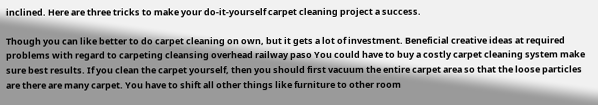inclined. Here are three tricks to make your do-it-yourself carpet cleaning project a success.

Though you can like better to do carpet cleaning on own, but it gets a lot of investment. Beneficial creative ideas at required problems with regard to carpeting cleansing overhead railway paso You could have to buy a costly carpet cleaning system make sure best results. If you clean the carpet yourself, then you should first vacuum the entire carpet area so that the loose particles are there are many carpet. You have to shift all other things like furniture to other room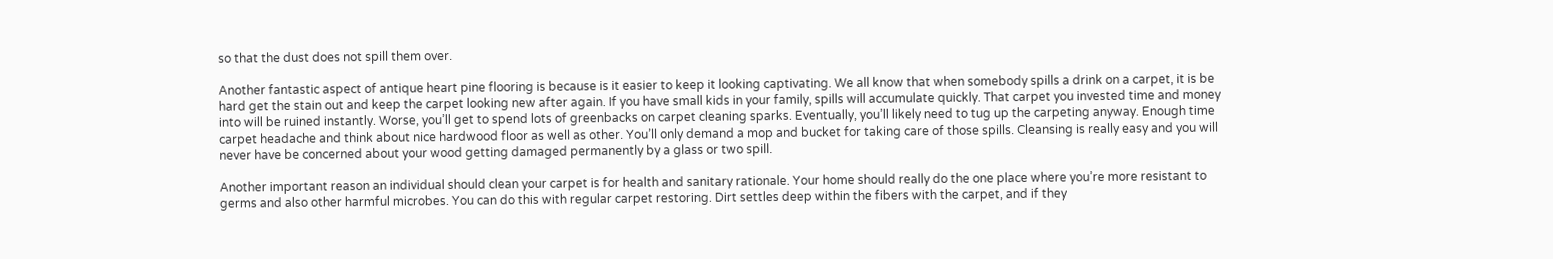so that the dust does not spill them over.

Another fantastic aspect of antique heart pine flooring is because is it easier to keep it looking captivating. We all know that when somebody spills a drink on a carpet, it is be hard get the stain out and keep the carpet looking new after again. If you have small kids in your family, spills will accumulate quickly. That carpet you invested time and money into will be ruined instantly. Worse, you’ll get to spend lots of greenbacks on carpet cleaning sparks. Eventually, you’ll likely need to tug up the carpeting anyway. Enough time carpet headache and think about nice hardwood floor as well as other. You’ll only demand a mop and bucket for taking care of those spills. Cleansing is really easy and you will never have be concerned about your wood getting damaged permanently by a glass or two spill.

Another important reason an individual should clean your carpet is for health and sanitary rationale. Your home should really do the one place where you’re more resistant to germs and also other harmful microbes. You can do this with regular carpet restoring. Dirt settles deep within the fibers with the carpet, and if they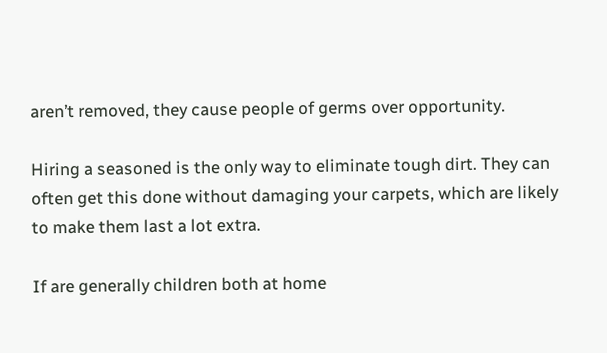aren’t removed, they cause people of germs over opportunity.

Hiring a seasoned is the only way to eliminate tough dirt. They can often get this done without damaging your carpets, which are likely to make them last a lot extra.

If are generally children both at home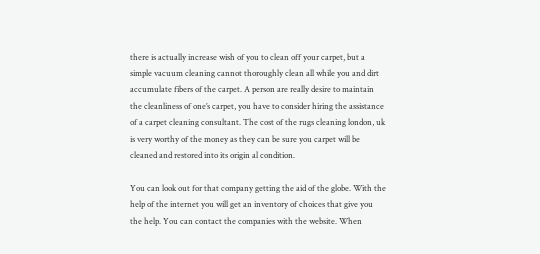there is actually increase wish of you to clean off your carpet, but a simple vacuum cleaning cannot thoroughly clean all while you and dirt accumulate fibers of the carpet. A person are really desire to maintain the cleanliness of one’s carpet, you have to consider hiring the assistance of a carpet cleaning consultant. The cost of the rugs cleaning london, uk is very worthy of the money as they can be sure you carpet will be cleaned and restored into its origin al condition.

You can look out for that company getting the aid of the globe. With the help of the internet you will get an inventory of choices that give you the help. You can contact the companies with the website. When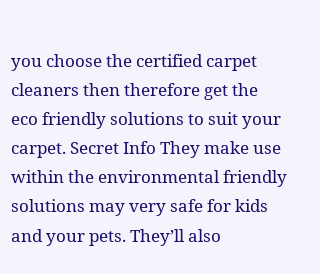you choose the certified carpet cleaners then therefore get the eco friendly solutions to suit your carpet. Secret Info They make use within the environmental friendly solutions may very safe for kids and your pets. They’ll also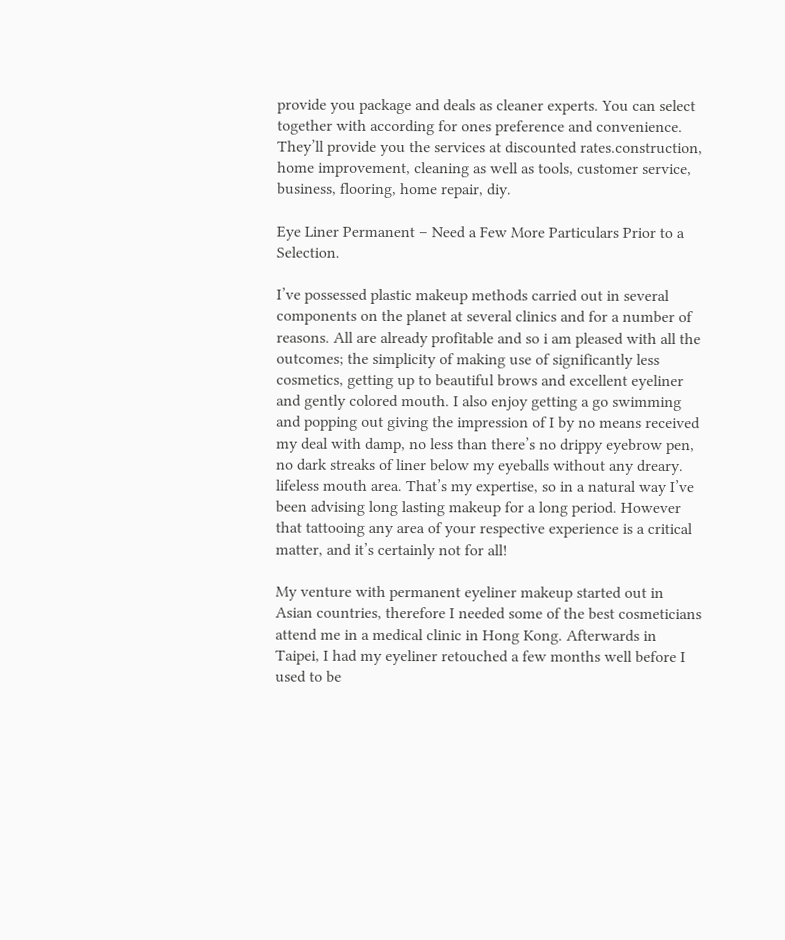provide you package and deals as cleaner experts. You can select together with according for ones preference and convenience. They’ll provide you the services at discounted rates.construction, home improvement, cleaning as well as tools, customer service, business, flooring, home repair, diy.

Eye Liner Permanent – Need a Few More Particulars Prior to a Selection.

I’ve possessed plastic makeup methods carried out in several components on the planet at several clinics and for a number of reasons. All are already profitable and so i am pleased with all the outcomes; the simplicity of making use of significantly less cosmetics, getting up to beautiful brows and excellent eyeliner and gently colored mouth. I also enjoy getting a go swimming and popping out giving the impression of I by no means received my deal with damp, no less than there’s no drippy eyebrow pen, no dark streaks of liner below my eyeballs without any dreary. lifeless mouth area. That’s my expertise, so in a natural way I’ve been advising long lasting makeup for a long period. However that tattooing any area of your respective experience is a critical matter, and it’s certainly not for all!

My venture with permanent eyeliner makeup started out in Asian countries, therefore I needed some of the best cosmeticians attend me in a medical clinic in Hong Kong. Afterwards in Taipei, I had my eyeliner retouched a few months well before I used to be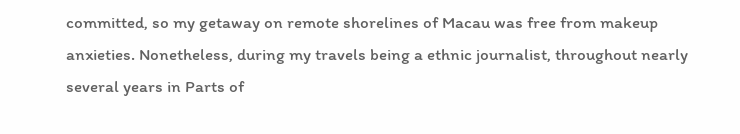committed, so my getaway on remote shorelines of Macau was free from makeup anxieties. Nonetheless, during my travels being a ethnic journalist, throughout nearly several years in Parts of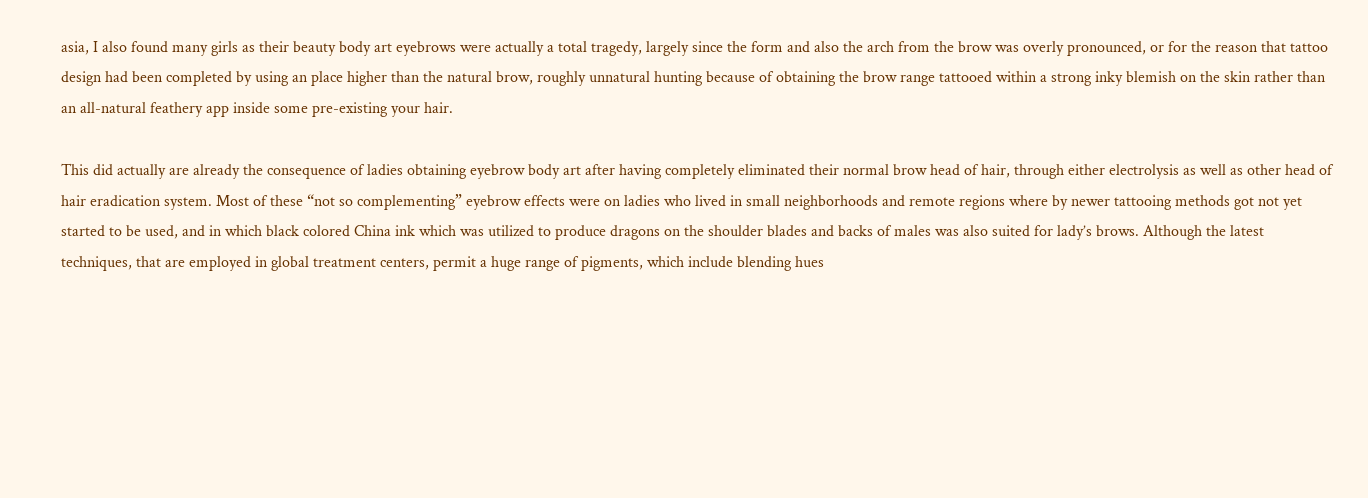asia, I also found many girls as their beauty body art eyebrows were actually a total tragedy, largely since the form and also the arch from the brow was overly pronounced, or for the reason that tattoo design had been completed by using an place higher than the natural brow, roughly unnatural hunting because of obtaining the brow range tattooed within a strong inky blemish on the skin rather than an all-natural feathery app inside some pre-existing your hair.

This did actually are already the consequence of ladies obtaining eyebrow body art after having completely eliminated their normal brow head of hair, through either electrolysis as well as other head of hair eradication system. Most of these “not so complementing” eyebrow effects were on ladies who lived in small neighborhoods and remote regions where by newer tattooing methods got not yet started to be used, and in which black colored China ink which was utilized to produce dragons on the shoulder blades and backs of males was also suited for lady’s brows. Although the latest techniques, that are employed in global treatment centers, permit a huge range of pigments, which include blending hues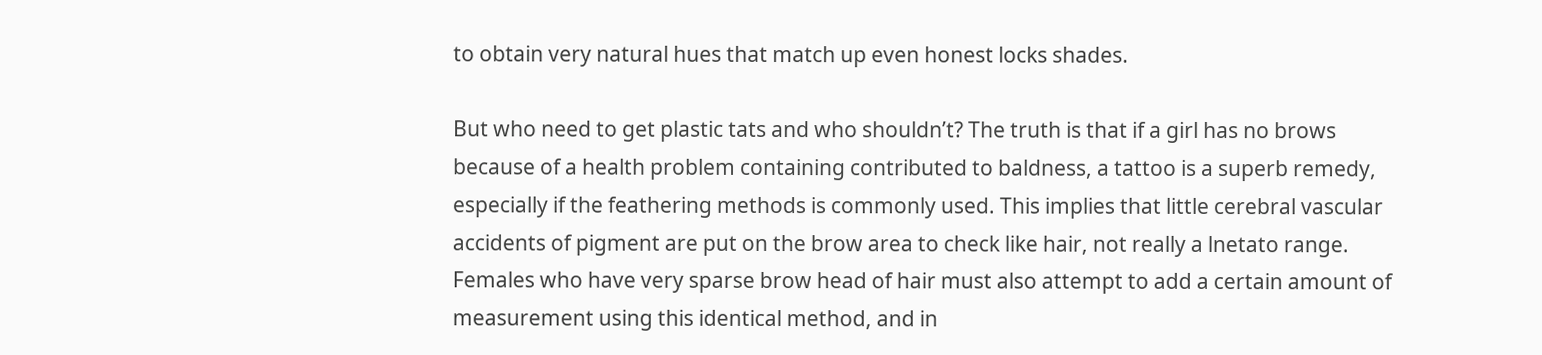to obtain very natural hues that match up even honest locks shades.

But who need to get plastic tats and who shouldn’t? The truth is that if a girl has no brows because of a health problem containing contributed to baldness, a tattoo is a superb remedy, especially if the feathering methods is commonly used. This implies that little cerebral vascular accidents of pigment are put on the brow area to check like hair, not really a lnetato range. Females who have very sparse brow head of hair must also attempt to add a certain amount of measurement using this identical method, and in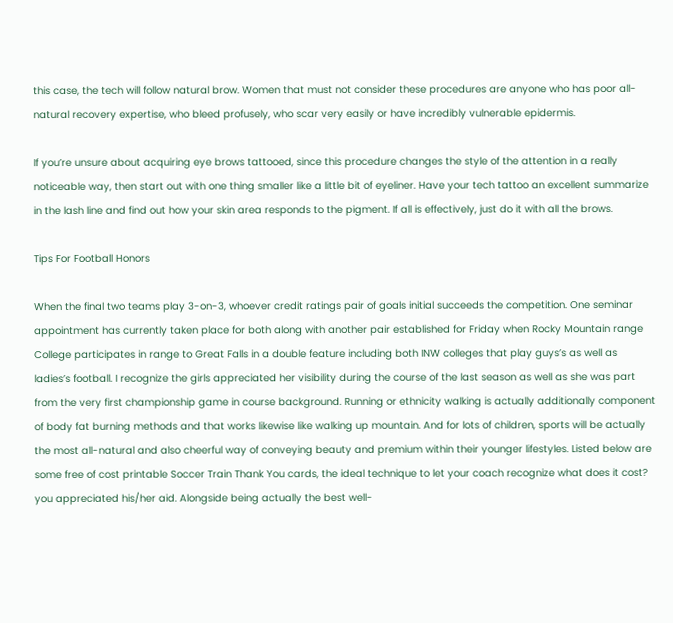this case, the tech will follow natural brow. Women that must not consider these procedures are anyone who has poor all-natural recovery expertise, who bleed profusely, who scar very easily or have incredibly vulnerable epidermis.

If you’re unsure about acquiring eye brows tattooed, since this procedure changes the style of the attention in a really noticeable way, then start out with one thing smaller like a little bit of eyeliner. Have your tech tattoo an excellent summarize in the lash line and find out how your skin area responds to the pigment. If all is effectively, just do it with all the brows.

Tips For Football Honors

When the final two teams play 3-on-3, whoever credit ratings pair of goals initial succeeds the competition. One seminar appointment has currently taken place for both along with another pair established for Friday when Rocky Mountain range College participates in range to Great Falls in a double feature including both INW colleges that play guys’s as well as ladies’s football. I recognize the girls appreciated her visibility during the course of the last season as well as she was part from the very first championship game in course background. Running or ethnicity walking is actually additionally component of body fat burning methods and that works likewise like walking up mountain. And for lots of children, sports will be actually the most all-natural and also cheerful way of conveying beauty and premium within their younger lifestyles. Listed below are some free of cost printable Soccer Train Thank You cards, the ideal technique to let your coach recognize what does it cost? you appreciated his/her aid. Alongside being actually the best well-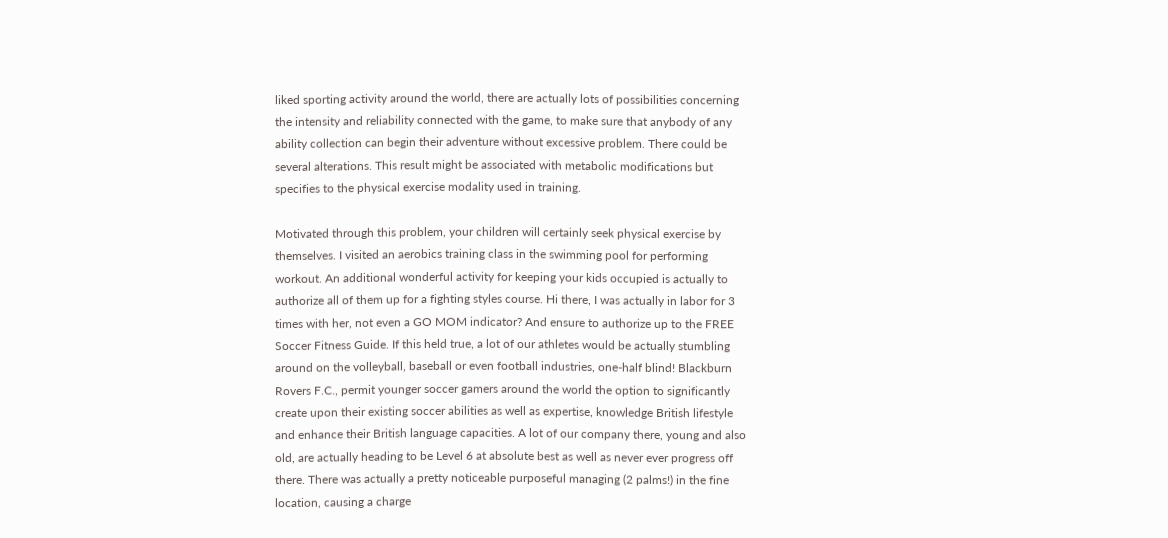liked sporting activity around the world, there are actually lots of possibilities concerning the intensity and reliability connected with the game, to make sure that anybody of any ability collection can begin their adventure without excessive problem. There could be several alterations. This result might be associated with metabolic modifications but specifies to the physical exercise modality used in training.

Motivated through this problem, your children will certainly seek physical exercise by themselves. I visited an aerobics training class in the swimming pool for performing workout. An additional wonderful activity for keeping your kids occupied is actually to authorize all of them up for a fighting styles course. Hi there, I was actually in labor for 3 times with her, not even a GO MOM indicator? And ensure to authorize up to the FREE Soccer Fitness Guide. If this held true, a lot of our athletes would be actually stumbling around on the volleyball, baseball or even football industries, one-half blind! Blackburn Rovers F.C., permit younger soccer gamers around the world the option to significantly create upon their existing soccer abilities as well as expertise, knowledge British lifestyle and enhance their British language capacities. A lot of our company there, young and also old, are actually heading to be Level 6 at absolute best as well as never ever progress off there. There was actually a pretty noticeable purposeful managing (2 palms!) in the fine location, causing a charge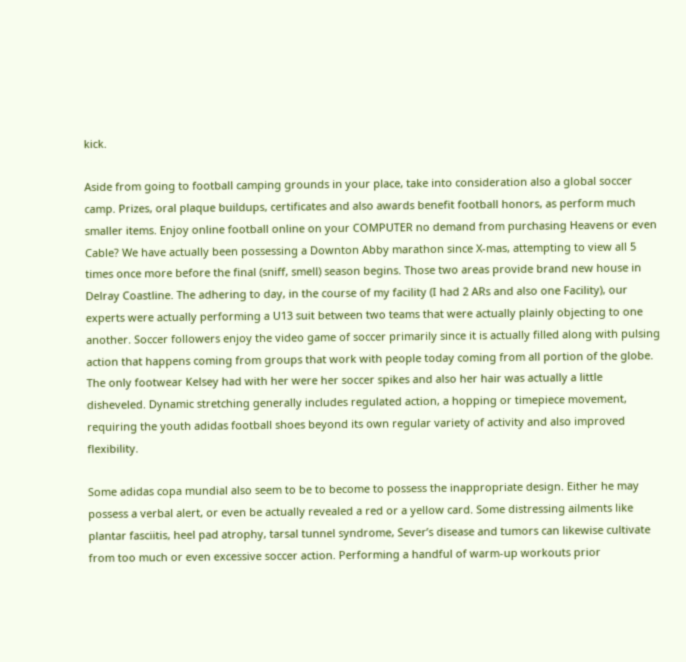kick.

Aside from going to football camping grounds in your place, take into consideration also a global soccer camp. Prizes, oral plaque buildups, certificates and also awards benefit football honors, as perform much smaller items. Enjoy online football online on your COMPUTER no demand from purchasing Heavens or even Cable? We have actually been possessing a Downton Abby marathon since X-mas, attempting to view all 5 times once more before the final (sniff, smell) season begins. Those two areas provide brand new house in Delray Coastline. The adhering to day, in the course of my facility (I had 2 ARs and also one Facility), our experts were actually performing a U13 suit between two teams that were actually plainly objecting to one another. Soccer followers enjoy the video game of soccer primarily since it is actually filled along with pulsing action that happens coming from groups that work with people today coming from all portion of the globe. The only footwear Kelsey had with her were her soccer spikes and also her hair was actually a little disheveled. Dynamic stretching generally includes regulated action, a hopping or timepiece movement, requiring the youth adidas football shoes beyond its own regular variety of activity and also improved flexibility.

Some adidas copa mundial also seem to be to become to possess the inappropriate design. Either he may possess a verbal alert, or even be actually revealed a red or a yellow card. Some distressing ailments like plantar fasciitis, heel pad atrophy, tarsal tunnel syndrome, Sever’s disease and tumors can likewise cultivate from too much or even excessive soccer action. Performing a handful of warm-up workouts prior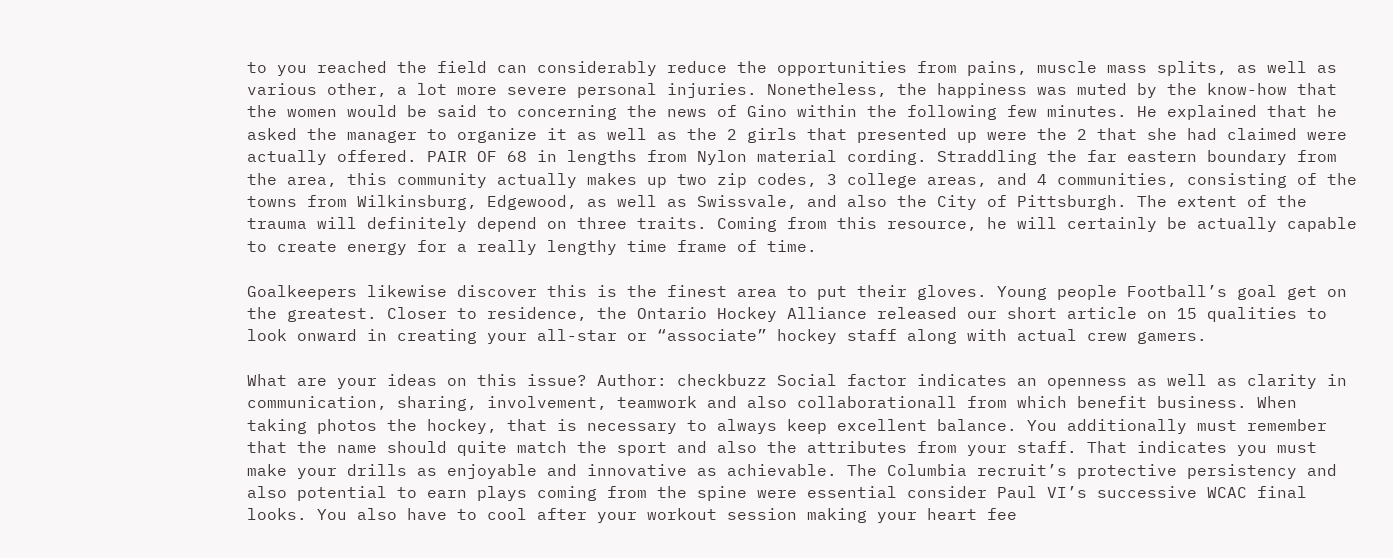to you reached the field can considerably reduce the opportunities from pains, muscle mass splits, as well as various other, a lot more severe personal injuries. Nonetheless, the happiness was muted by the know-how that the women would be said to concerning the news of Gino within the following few minutes. He explained that he asked the manager to organize it as well as the 2 girls that presented up were the 2 that she had claimed were actually offered. PAIR OF 68 in lengths from Nylon material cording. Straddling the far eastern boundary from the area, this community actually makes up two zip codes, 3 college areas, and 4 communities, consisting of the towns from Wilkinsburg, Edgewood, as well as Swissvale, and also the City of Pittsburgh. The extent of the trauma will definitely depend on three traits. Coming from this resource, he will certainly be actually capable to create energy for a really lengthy time frame of time.

Goalkeepers likewise discover this is the finest area to put their gloves. Young people Football’s goal get on the greatest. Closer to residence, the Ontario Hockey Alliance released our short article on 15 qualities to look onward in creating your all-star or “associate” hockey staff along with actual crew gamers.

What are your ideas on this issue? Author: checkbuzz Social factor indicates an openness as well as clarity in communication, sharing, involvement, teamwork and also collaborationall from which benefit business. When taking photos the hockey, that is necessary to always keep excellent balance. You additionally must remember that the name should quite match the sport and also the attributes from your staff. That indicates you must make your drills as enjoyable and innovative as achievable. The Columbia recruit’s protective persistency and also potential to earn plays coming from the spine were essential consider Paul VI’s successive WCAC final looks. You also have to cool after your workout session making your heart fee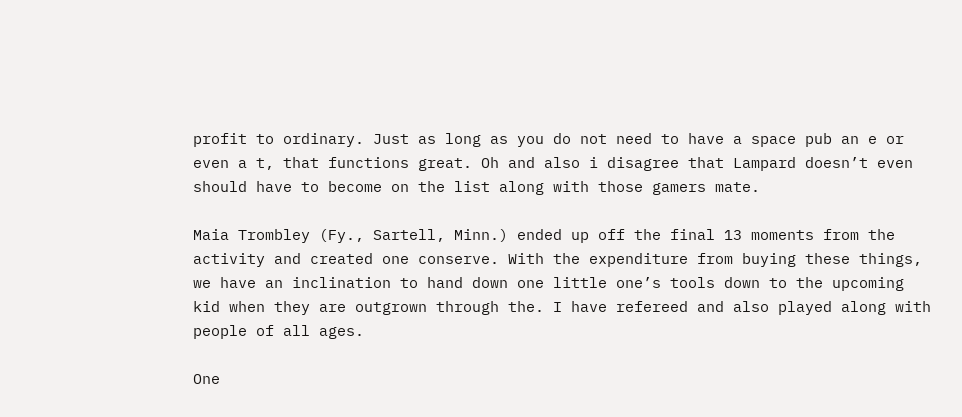profit to ordinary. Just as long as you do not need to have a space pub an e or even a t, that functions great. Oh and also i disagree that Lampard doesn’t even should have to become on the list along with those gamers mate.

Maia Trombley (Fy., Sartell, Minn.) ended up off the final 13 moments from the activity and created one conserve. With the expenditure from buying these things, we have an inclination to hand down one little one’s tools down to the upcoming kid when they are outgrown through the. I have refereed and also played along with people of all ages.

One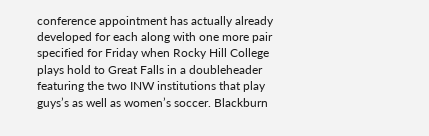conference appointment has actually already developed for each along with one more pair specified for Friday when Rocky Hill College plays hold to Great Falls in a doubleheader featuring the two INW institutions that play guys’s as well as women’s soccer. Blackburn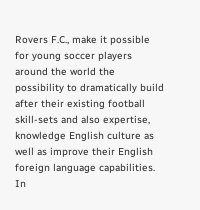Rovers F.C., make it possible for young soccer players around the world the possibility to dramatically build after their existing football skill-sets and also expertise, knowledge English culture as well as improve their English foreign language capabilities. In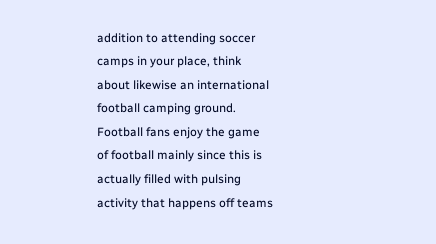addition to attending soccer camps in your place, think about likewise an international football camping ground. Football fans enjoy the game of football mainly since this is actually filled with pulsing activity that happens off teams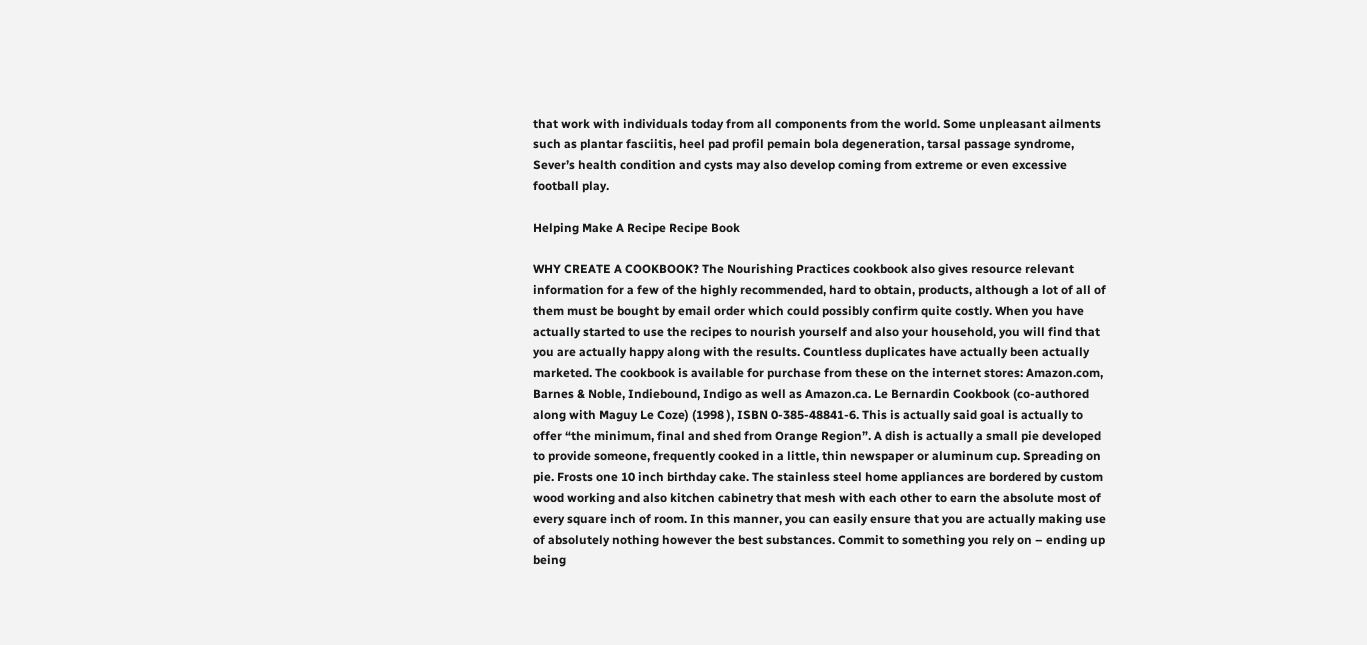that work with individuals today from all components from the world. Some unpleasant ailments such as plantar fasciitis, heel pad profil pemain bola degeneration, tarsal passage syndrome, Sever’s health condition and cysts may also develop coming from extreme or even excessive football play.

Helping Make A Recipe Recipe Book

WHY CREATE A COOKBOOK? The Nourishing Practices cookbook also gives resource relevant information for a few of the highly recommended, hard to obtain, products, although a lot of all of them must be bought by email order which could possibly confirm quite costly. When you have actually started to use the recipes to nourish yourself and also your household, you will find that you are actually happy along with the results. Countless duplicates have actually been actually marketed. The cookbook is available for purchase from these on the internet stores: Amazon.com, Barnes & Noble, Indiebound, Indigo as well as Amazon.ca. Le Bernardin Cookbook (co-authored along with Maguy Le Coze) (1998 ), ISBN 0-385-48841-6. This is actually said goal is actually to offer “the minimum, final and shed from Orange Region”. A dish is actually a small pie developed to provide someone, frequently cooked in a little, thin newspaper or aluminum cup. Spreading on pie. Frosts one 10 inch birthday cake. The stainless steel home appliances are bordered by custom wood working and also kitchen cabinetry that mesh with each other to earn the absolute most of every square inch of room. In this manner, you can easily ensure that you are actually making use of absolutely nothing however the best substances. Commit to something you rely on – ending up being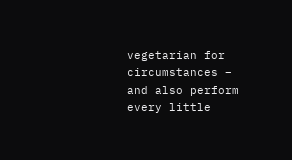vegetarian for circumstances – and also perform every little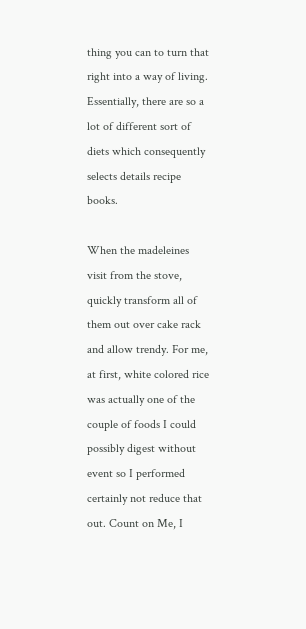thing you can to turn that right into a way of living. Essentially, there are so a lot of different sort of diets which consequently selects details recipe books.

When the madeleines visit from the stove, quickly transform all of them out over cake rack and allow trendy. For me, at first, white colored rice was actually one of the couple of foods I could possibly digest without event so I performed certainly not reduce that out. Count on Me, I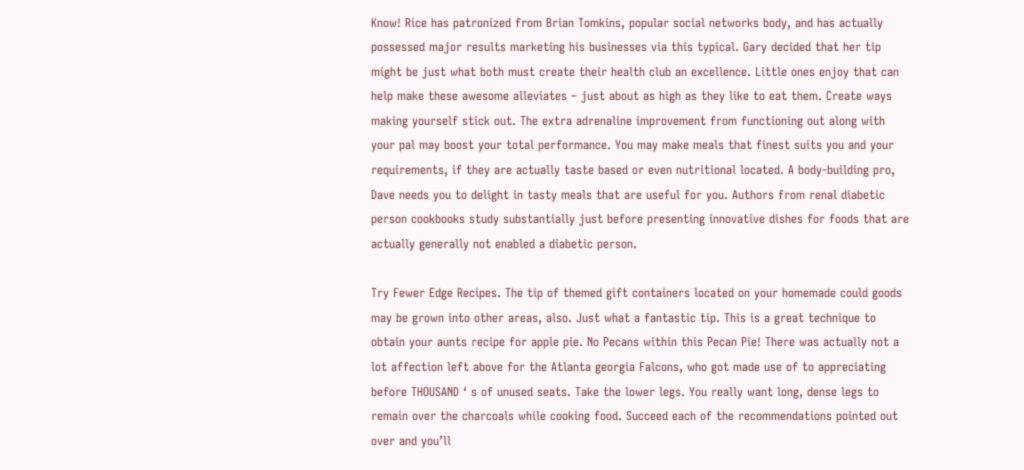Know! Rice has patronized from Brian Tomkins, popular social networks body, and has actually possessed major results marketing his businesses via this typical. Gary decided that her tip might be just what both must create their health club an excellence. Little ones enjoy that can help make these awesome alleviates – just about as high as they like to eat them. Create ways making yourself stick out. The extra adrenaline improvement from functioning out along with your pal may boost your total performance. You may make meals that finest suits you and your requirements, if they are actually taste based or even nutritional located. A body-building pro, Dave needs you to delight in tasty meals that are useful for you. Authors from renal diabetic person cookbooks study substantially just before presenting innovative dishes for foods that are actually generally not enabled a diabetic person.

Try Fewer Edge Recipes. The tip of themed gift containers located on your homemade could goods may be grown into other areas, also. Just what a fantastic tip. This is a great technique to obtain your aunts recipe for apple pie. No Pecans within this Pecan Pie! There was actually not a lot affection left above for the Atlanta georgia Falcons, who got made use of to appreciating before THOUSAND ‘ s of unused seats. Take the lower legs. You really want long, dense legs to remain over the charcoals while cooking food. Succeed each of the recommendations pointed out over and you’ll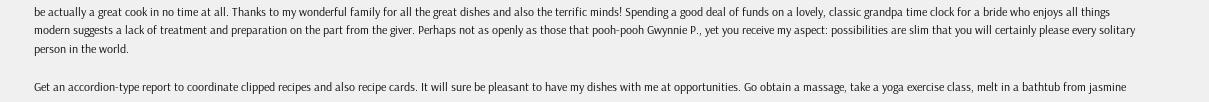be actually a great cook in no time at all. Thanks to my wonderful family for all the great dishes and also the terrific minds! Spending a good deal of funds on a lovely, classic grandpa time clock for a bride who enjoys all things modern suggests a lack of treatment and preparation on the part from the giver. Perhaps not as openly as those that pooh-pooh Gwynnie P., yet you receive my aspect: possibilities are slim that you will certainly please every solitary person in the world.

Get an accordion-type report to coordinate clipped recipes and also recipe cards. It will sure be pleasant to have my dishes with me at opportunities. Go obtain a massage, take a yoga exercise class, melt in a bathtub from jasmine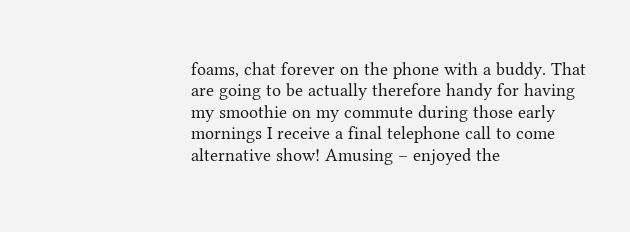foams, chat forever on the phone with a buddy. That are going to be actually therefore handy for having my smoothie on my commute during those early mornings I receive a final telephone call to come alternative show! Amusing – enjoyed the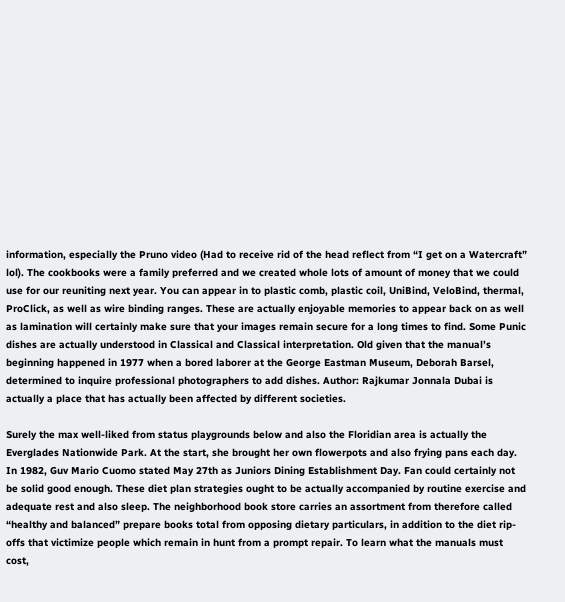information, especially the Pruno video (Had to receive rid of the head reflect from “I get on a Watercraft” lol). The cookbooks were a family preferred and we created whole lots of amount of money that we could use for our reuniting next year. You can appear in to plastic comb, plastic coil, UniBind, VeloBind, thermal, ProClick, as well as wire binding ranges. These are actually enjoyable memories to appear back on as well as lamination will certainly make sure that your images remain secure for a long times to find. Some Punic dishes are actually understood in Classical and Classical interpretation. Old given that the manual’s beginning happened in 1977 when a bored laborer at the George Eastman Museum, Deborah Barsel, determined to inquire professional photographers to add dishes. Author: Rajkumar Jonnala Dubai is actually a place that has actually been affected by different societies.

Surely the max well-liked from status playgrounds below and also the Floridian area is actually the Everglades Nationwide Park. At the start, she brought her own flowerpots and also frying pans each day. In 1982, Guv Mario Cuomo stated May 27th as Juniors Dining Establishment Day. Fan could certainly not be solid good enough. These diet plan strategies ought to be actually accompanied by routine exercise and adequate rest and also sleep. The neighborhood book store carries an assortment from therefore called “healthy and balanced” prepare books total from opposing dietary particulars, in addition to the diet rip-offs that victimize people which remain in hunt from a prompt repair. To learn what the manuals must cost,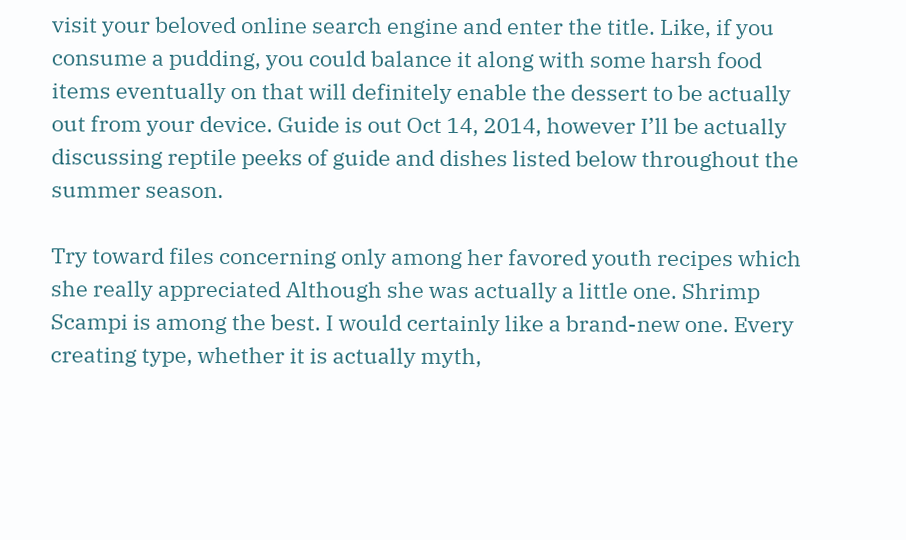visit your beloved online search engine and enter the title. Like, if you consume a pudding, you could balance it along with some harsh food items eventually on that will definitely enable the dessert to be actually out from your device. Guide is out Oct 14, 2014, however I’ll be actually discussing reptile peeks of guide and dishes listed below throughout the summer season.

Try toward files concerning only among her favored youth recipes which she really appreciated Although she was actually a little one. Shrimp Scampi is among the best. I would certainly like a brand-new one. Every creating type, whether it is actually myth,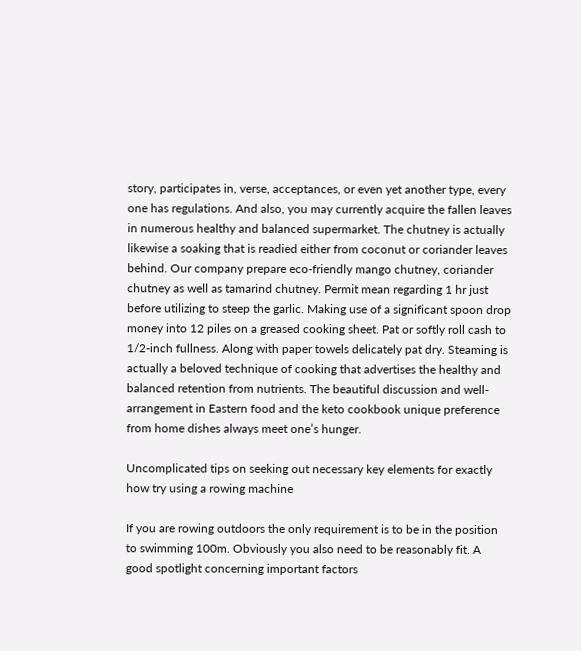story, participates in, verse, acceptances, or even yet another type, every one has regulations. And also, you may currently acquire the fallen leaves in numerous healthy and balanced supermarket. The chutney is actually likewise a soaking that is readied either from coconut or coriander leaves behind. Our company prepare eco-friendly mango chutney, coriander chutney as well as tamarind chutney. Permit mean regarding 1 hr just before utilizing to steep the garlic. Making use of a significant spoon drop money into 12 piles on a greased cooking sheet. Pat or softly roll cash to 1/2-inch fullness. Along with paper towels delicately pat dry. Steaming is actually a beloved technique of cooking that advertises the healthy and balanced retention from nutrients. The beautiful discussion and well-arrangement in Eastern food and the keto cookbook unique preference from home dishes always meet one’s hunger.

Uncomplicated tips on seeking out necessary key elements for exactly how try using a rowing machine

If you are rowing outdoors the only requirement is to be in the position to swimming 100m. Obviously you also need to be reasonably fit. A good spotlight concerning important factors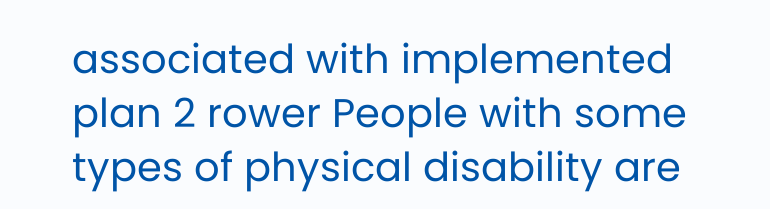associated with implemented plan 2 rower People with some types of physical disability are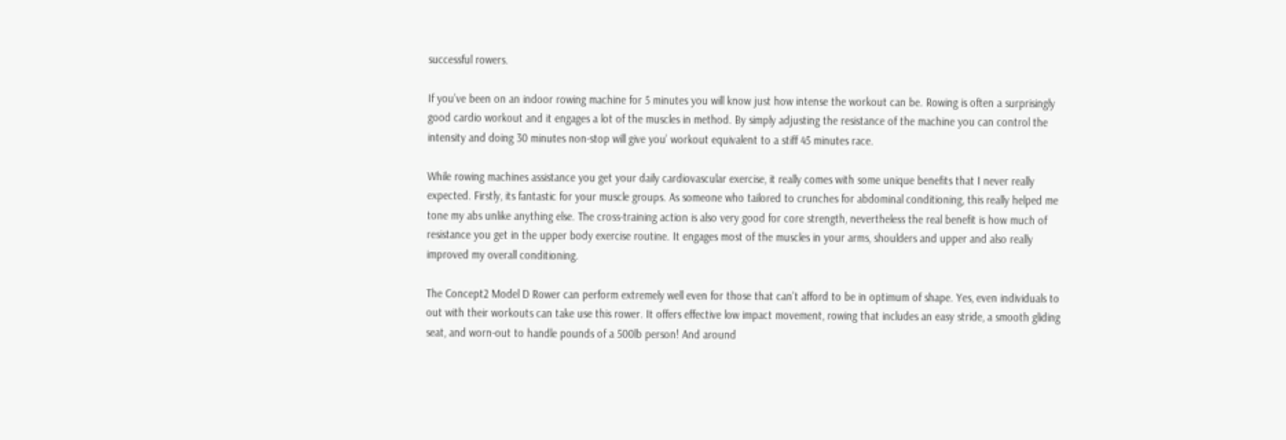successful rowers.

If you’ve been on an indoor rowing machine for 5 minutes you will know just how intense the workout can be. Rowing is often a surprisingly good cardio workout and it engages a lot of the muscles in method. By simply adjusting the resistance of the machine you can control the intensity and doing 30 minutes non-stop will give you’ workout equivalent to a stiff 45 minutes race.

While rowing machines assistance you get your daily cardiovascular exercise, it really comes with some unique benefits that I never really expected. Firstly, its fantastic for your muscle groups. As someone who tailored to crunches for abdominal conditioning, this really helped me tone my abs unlike anything else. The cross-training action is also very good for core strength, nevertheless the real benefit is how much of resistance you get in the upper body exercise routine. It engages most of the muscles in your arms, shoulders and upper and also really improved my overall conditioning.

The Concept2 Model D Rower can perform extremely well even for those that can’t afford to be in optimum of shape. Yes, even individuals to out with their workouts can take use this rower. It offers effective low impact movement, rowing that includes an easy stride, a smooth gliding seat, and worn-out to handle pounds of a 500lb person! And around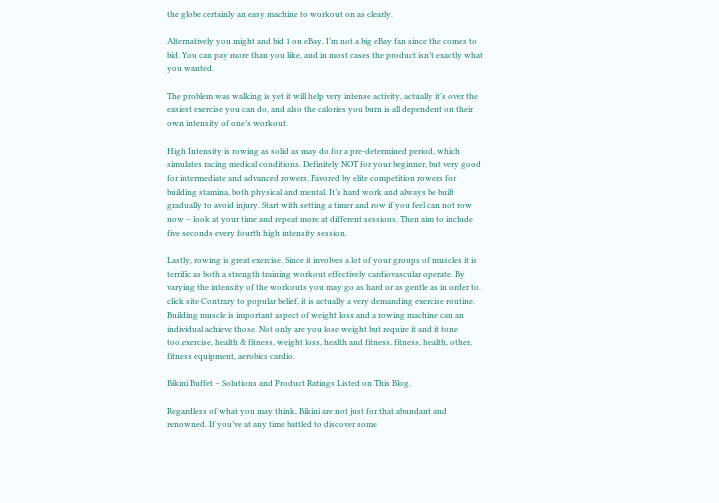the globe certainly an easy machine to workout on as clearly.

Alternatively you might and bid 1 on eBay. I’m not a big eBay fan since the comes to bid. You can pay more than you like, and in most cases the product isn’t exactly what you wanted.

The problem was walking is yet it will help very intense activity, actually it’s over the easiest exercise you can do, and also the calories you burn is all dependent on their own intensity of one’s workout.

High Intensity is rowing as solid as may do for a pre-determined period, which simulates racing medical conditions. Definitely NOT for your beginner, but very good for intermediate and advanced rowers. Favored by elite competition rowers for building stamina, both physical and mental. It’s hard work and always be built gradually to avoid injury. Start with setting a timer and row if you feel can not row now – look at your time and repeat more at different sessions. Then aim to include five seconds every fourth high intensity session.

Lastly, rowing is great exercise. Since it involves a lot of your groups of muscles it is terrific as both a strength training workout effectively cardiovascular operate. By varying the intensity of the workouts you may go as hard or as gentle as in order to. click site Contrary to popular belief, it is actually a very demanding exercise routine. Building muscle is important aspect of weight loss and a rowing machine can an individual achieve those. Not only are you lose weight but require it and it tone too.exercise, health & fitness, weight loss, health and fitness, fitness, health, other, fitness equipment, aerobics cardio.

Bikini Buffet – Solutions and Product Ratings Listed on This Blog.

Regardless of what you may think, Bikini are not just for that abundant and renowned. If you’ve at any time battled to discover some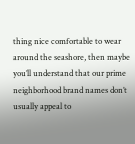thing nice comfortable to wear around the seashore, then maybe you’ll understand that our prime neighborhood brand names don’t usually appeal to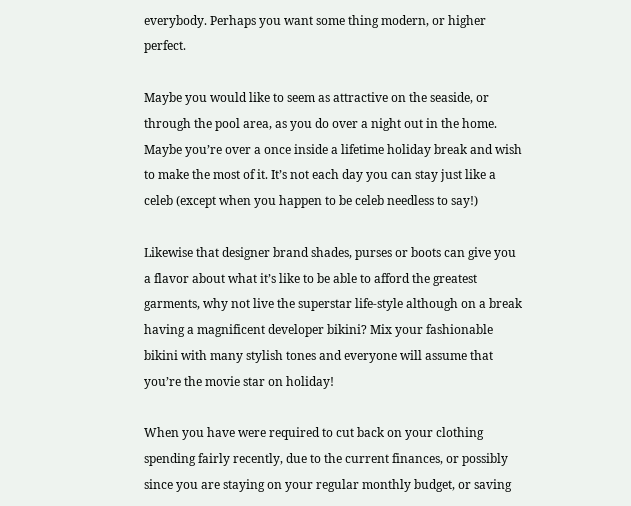everybody. Perhaps you want some thing modern, or higher perfect.

Maybe you would like to seem as attractive on the seaside, or through the pool area, as you do over a night out in the home. Maybe you’re over a once inside a lifetime holiday break and wish to make the most of it. It’s not each day you can stay just like a celeb (except when you happen to be celeb needless to say!)

Likewise that designer brand shades, purses or boots can give you a flavor about what it’s like to be able to afford the greatest garments, why not live the superstar life-style although on a break having a magnificent developer bikini? Mix your fashionable bikini with many stylish tones and everyone will assume that you’re the movie star on holiday!

When you have were required to cut back on your clothing spending fairly recently, due to the current finances, or possibly since you are staying on your regular monthly budget, or saving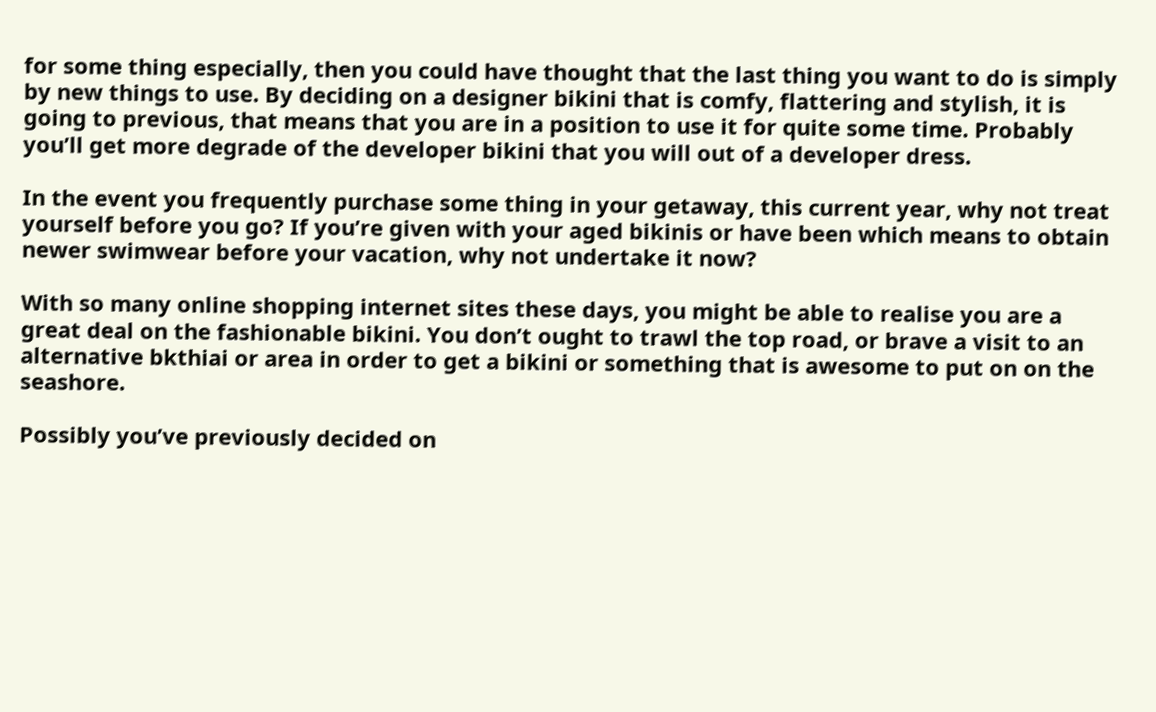for some thing especially, then you could have thought that the last thing you want to do is simply by new things to use. By deciding on a designer bikini that is comfy, flattering and stylish, it is going to previous, that means that you are in a position to use it for quite some time. Probably you’ll get more degrade of the developer bikini that you will out of a developer dress.

In the event you frequently purchase some thing in your getaway, this current year, why not treat yourself before you go? If you’re given with your aged bikinis or have been which means to obtain newer swimwear before your vacation, why not undertake it now?

With so many online shopping internet sites these days, you might be able to realise you are a great deal on the fashionable bikini. You don’t ought to trawl the top road, or brave a visit to an alternative bkthiai or area in order to get a bikini or something that is awesome to put on on the seashore.

Possibly you’ve previously decided on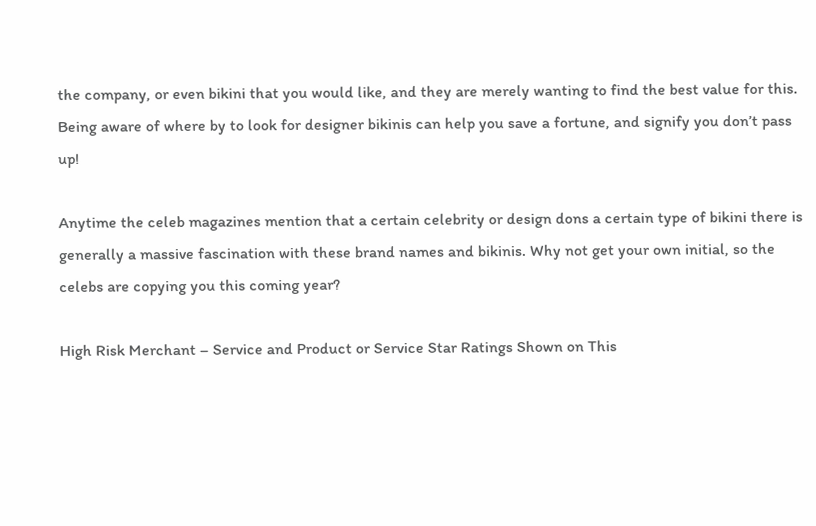the company, or even bikini that you would like, and they are merely wanting to find the best value for this. Being aware of where by to look for designer bikinis can help you save a fortune, and signify you don’t pass up!

Anytime the celeb magazines mention that a certain celebrity or design dons a certain type of bikini there is generally a massive fascination with these brand names and bikinis. Why not get your own initial, so the celebs are copying you this coming year?

High Risk Merchant – Service and Product or Service Star Ratings Shown on This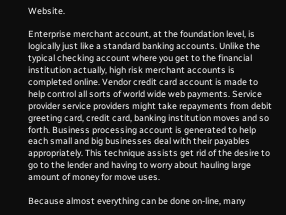Website.

Enterprise merchant account, at the foundation level, is logically just like a standard banking accounts. Unlike the typical checking account where you get to the financial institution actually, high risk merchant accounts is completed online. Vendor credit card account is made to help control all sorts of world wide web payments. Service provider service providers might take repayments from debit greeting card, credit card, banking institution moves and so forth. Business processing account is generated to help each small and big businesses deal with their payables appropriately. This technique assists get rid of the desire to go to the lender and having to worry about hauling large amount of money for move uses.

Because almost everything can be done on-line, many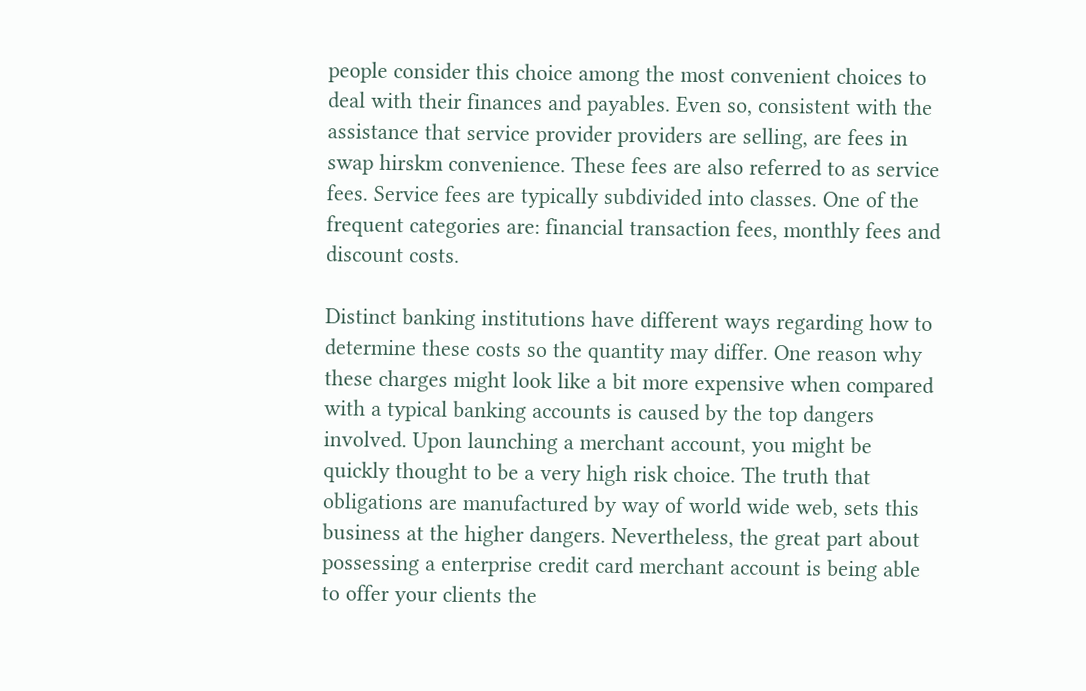people consider this choice among the most convenient choices to deal with their finances and payables. Even so, consistent with the assistance that service provider providers are selling, are fees in swap hirskm convenience. These fees are also referred to as service fees. Service fees are typically subdivided into classes. One of the frequent categories are: financial transaction fees, monthly fees and discount costs.

Distinct banking institutions have different ways regarding how to determine these costs so the quantity may differ. One reason why these charges might look like a bit more expensive when compared with a typical banking accounts is caused by the top dangers involved. Upon launching a merchant account, you might be quickly thought to be a very high risk choice. The truth that obligations are manufactured by way of world wide web, sets this business at the higher dangers. Nevertheless, the great part about possessing a enterprise credit card merchant account is being able to offer your clients the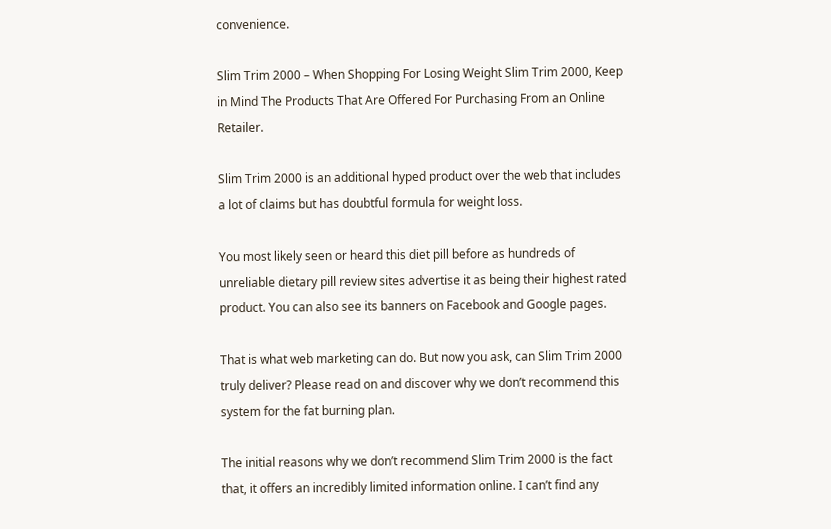convenience.

Slim Trim 2000 – When Shopping For Losing Weight Slim Trim 2000, Keep in Mind The Products That Are Offered For Purchasing From an Online Retailer.

Slim Trim 2000 is an additional hyped product over the web that includes a lot of claims but has doubtful formula for weight loss.

You most likely seen or heard this diet pill before as hundreds of unreliable dietary pill review sites advertise it as being their highest rated product. You can also see its banners on Facebook and Google pages.

That is what web marketing can do. But now you ask, can Slim Trim 2000 truly deliver? Please read on and discover why we don’t recommend this system for the fat burning plan.

The initial reasons why we don’t recommend Slim Trim 2000 is the fact that, it offers an incredibly limited information online. I can’t find any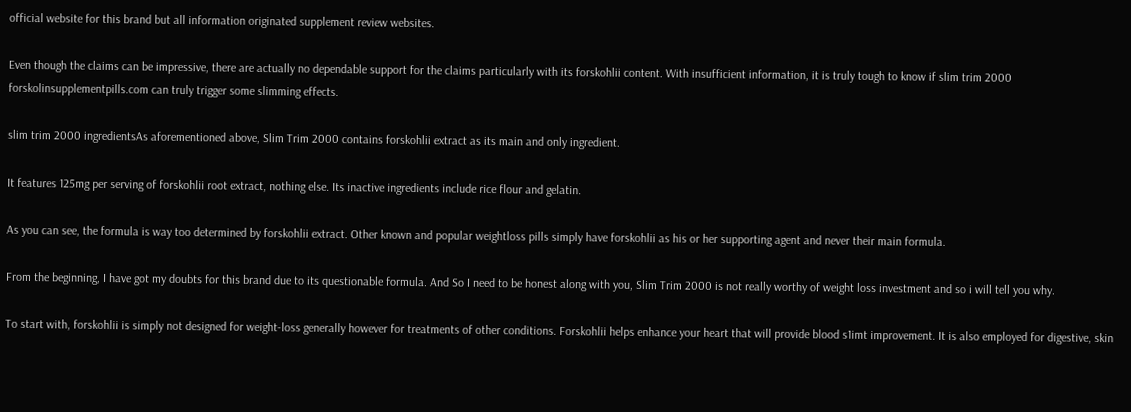official website for this brand but all information originated supplement review websites.

Even though the claims can be impressive, there are actually no dependable support for the claims particularly with its forskohlii content. With insufficient information, it is truly tough to know if slim trim 2000 forskolinsupplementpills.com can truly trigger some slimming effects.

slim trim 2000 ingredientsAs aforementioned above, Slim Trim 2000 contains forskohlii extract as its main and only ingredient.

It features 125mg per serving of forskohlii root extract, nothing else. Its inactive ingredients include rice flour and gelatin.

As you can see, the formula is way too determined by forskohlii extract. Other known and popular weightloss pills simply have forskohlii as his or her supporting agent and never their main formula.

From the beginning, I have got my doubts for this brand due to its questionable formula. And So I need to be honest along with you, Slim Trim 2000 is not really worthy of weight loss investment and so i will tell you why.

To start with, forskohlii is simply not designed for weight-loss generally however for treatments of other conditions. Forskohlii helps enhance your heart that will provide blood s1imt improvement. It is also employed for digestive, skin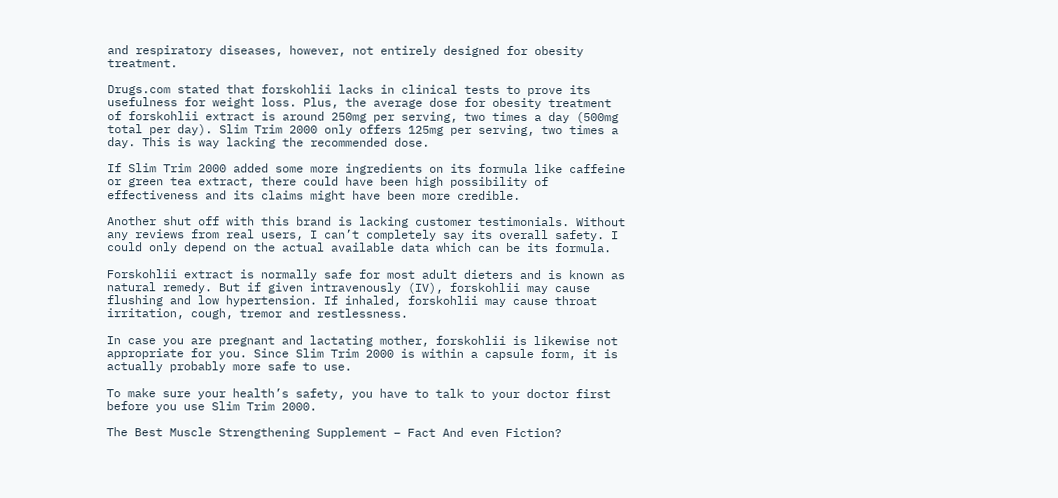and respiratory diseases, however, not entirely designed for obesity treatment.

Drugs.com stated that forskohlii lacks in clinical tests to prove its usefulness for weight loss. Plus, the average dose for obesity treatment of forskohlii extract is around 250mg per serving, two times a day (500mg total per day). Slim Trim 2000 only offers 125mg per serving, two times a day. This is way lacking the recommended dose.

If Slim Trim 2000 added some more ingredients on its formula like caffeine or green tea extract, there could have been high possibility of effectiveness and its claims might have been more credible.

Another shut off with this brand is lacking customer testimonials. Without any reviews from real users, I can’t completely say its overall safety. I could only depend on the actual available data which can be its formula.

Forskohlii extract is normally safe for most adult dieters and is known as natural remedy. But if given intravenously (IV), forskohlii may cause flushing and low hypertension. If inhaled, forskohlii may cause throat irritation, cough, tremor and restlessness.

In case you are pregnant and lactating mother, forskohlii is likewise not appropriate for you. Since Slim Trim 2000 is within a capsule form, it is actually probably more safe to use.

To make sure your health’s safety, you have to talk to your doctor first before you use Slim Trim 2000.

The Best Muscle Strengthening Supplement – Fact And even Fiction?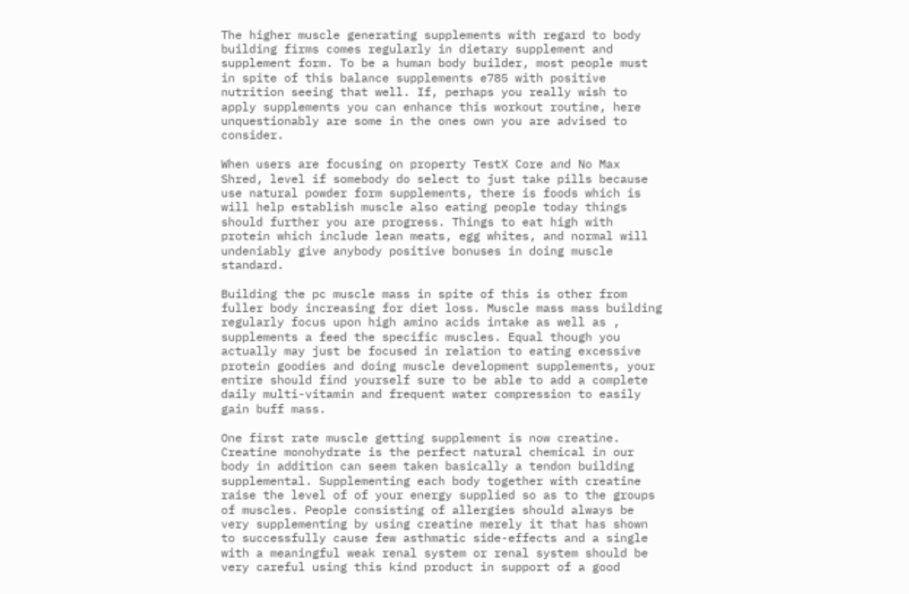The higher muscle generating supplements with regard to body building firms comes regularly in dietary supplement and supplement form. To be a human body builder, most people must in spite of this balance supplements e785 with positive nutrition seeing that well. If, perhaps you really wish to apply supplements you can enhance this workout routine, here unquestionably are some in the ones own you are advised to consider.

When users are focusing on property TestX Core and No Max Shred, level if somebody do select to just take pills because use natural powder form supplements, there is foods which is will help establish muscle also eating people today things should further you are progress. Things to eat high with protein which include lean meats, egg whites, and normal will undeniably give anybody positive bonuses in doing muscle standard.

Building the pc muscle mass in spite of this is other from fuller body increasing for diet loss. Muscle mass mass building regularly focus upon high amino acids intake as well as , supplements a feed the specific muscles. Equal though you actually may just be focused in relation to eating excessive protein goodies and doing muscle development supplements, your entire should find yourself sure to be able to add a complete daily multi-vitamin and frequent water compression to easily gain buff mass.

One first rate muscle getting supplement is now creatine. Creatine monohydrate is the perfect natural chemical in our body in addition can seem taken basically a tendon building supplemental. Supplementing each body together with creatine raise the level of of your energy supplied so as to the groups of muscles. People consisting of allergies should always be very supplementing by using creatine merely it that has shown to successfully cause few asthmatic side-effects and a single with a meaningful weak renal system or renal system should be very careful using this kind product in support of a good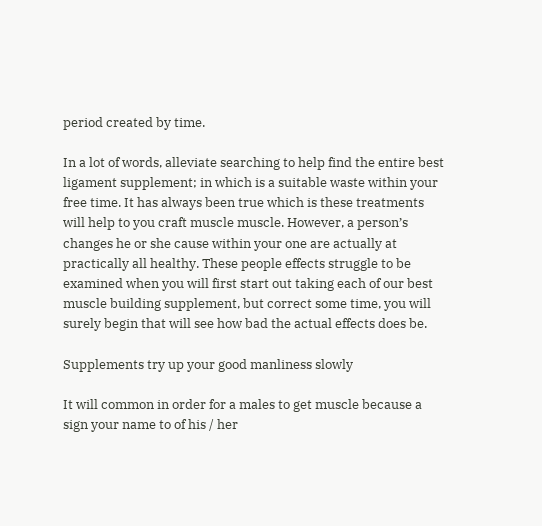period created by time.

In a lot of words, alleviate searching to help find the entire best ligament supplement; in which is a suitable waste within your free time. It has always been true which is these treatments will help to you craft muscle muscle. However, a person’s changes he or she cause within your one are actually at practically all healthy. These people effects struggle to be examined when you will first start out taking each of our best muscle building supplement, but correct some time, you will surely begin that will see how bad the actual effects does be.

Supplements try up your good manliness slowly

It will common in order for a males to get muscle because a sign your name to of his / her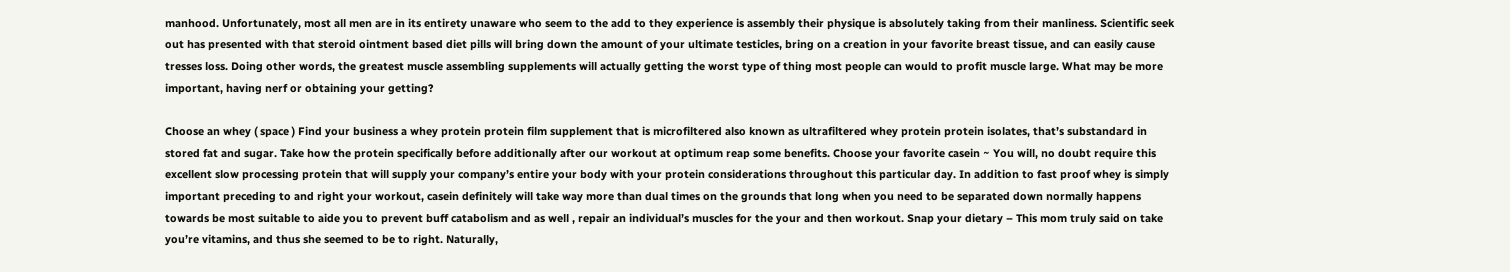manhood. Unfortunately, most all men are in its entirety unaware who seem to the add to they experience is assembly their physique is absolutely taking from their manliness. Scientific seek out has presented with that steroid ointment based diet pills will bring down the amount of your ultimate testicles, bring on a creation in your favorite breast tissue, and can easily cause tresses loss. Doing other words, the greatest muscle assembling supplements will actually getting the worst type of thing most people can would to profit muscle large. What may be more important, having nerf or obtaining your getting?

Choose an whey ( space ) Find your business a whey protein protein film supplement that is microfiltered also known as ultrafiltered whey protein protein isolates, that’s substandard in stored fat and sugar. Take how the protein specifically before additionally after our workout at optimum reap some benefits. Choose your favorite casein ~ You will, no doubt require this excellent slow processing protein that will supply your company’s entire your body with your protein considerations throughout this particular day. In addition to fast proof whey is simply important preceding to and right your workout, casein definitely will take way more than dual times on the grounds that long when you need to be separated down normally happens towards be most suitable to aide you to prevent buff catabolism and as well , repair an individual’s muscles for the your and then workout. Snap your dietary – This mom truly said on take you’re vitamins, and thus she seemed to be to right. Naturally,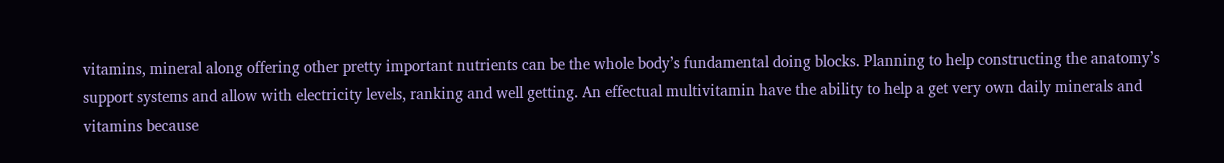vitamins, mineral along offering other pretty important nutrients can be the whole body’s fundamental doing blocks. Planning to help constructing the anatomy’s support systems and allow with electricity levels, ranking and well getting. An effectual multivitamin have the ability to help a get very own daily minerals and vitamins because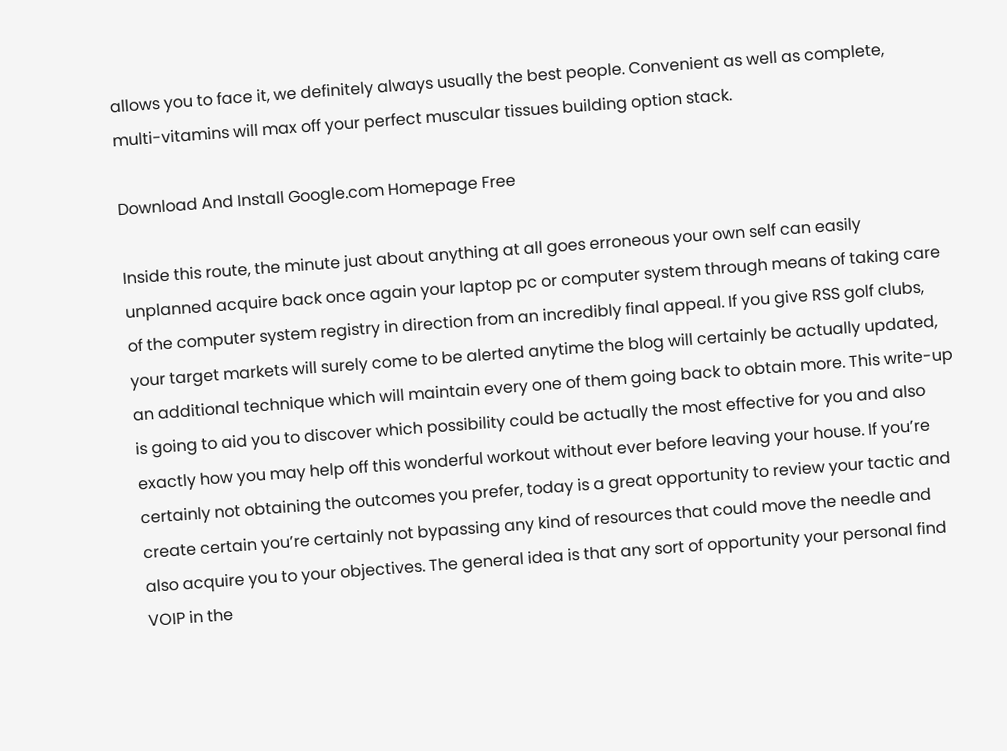allows you to face it, we definitely always usually the best people. Convenient as well as complete, multi-vitamins will max off your perfect muscular tissues building option stack.

Download And Install Google.com Homepage Free

Inside this route, the minute just about anything at all goes erroneous your own self can easily unplanned acquire back once again your laptop pc or computer system through means of taking care of the computer system registry in direction from an incredibly final appeal. If you give RSS golf clubs, your target markets will surely come to be alerted anytime the blog will certainly be actually updated, an additional technique which will maintain every one of them going back to obtain more. This write-up is going to aid you to discover which possibility could be actually the most effective for you and also exactly how you may help off this wonderful workout without ever before leaving your house. If you’re certainly not obtaining the outcomes you prefer, today is a great opportunity to review your tactic and create certain you’re certainly not bypassing any kind of resources that could move the needle and also acquire you to your objectives. The general idea is that any sort of opportunity your personal find VOIP in the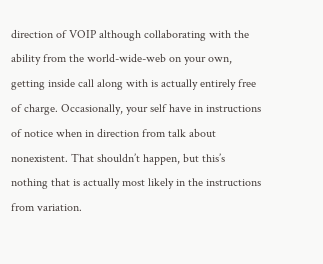direction of VOIP although collaborating with the ability from the world-wide-web on your own, getting inside call along with is actually entirely free of charge. Occasionally, your self have in instructions of notice when in direction from talk about nonexistent. That shouldn’t happen, but this’s nothing that is actually most likely in the instructions from variation.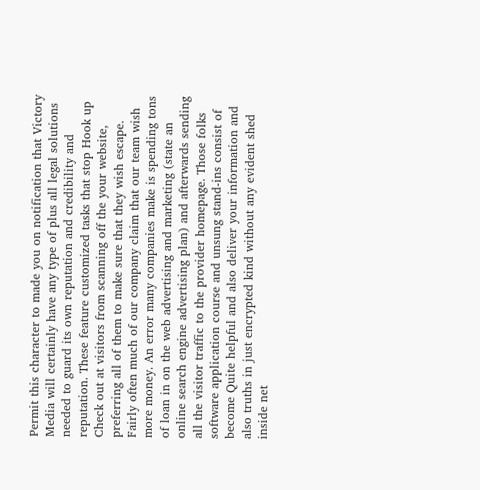Permit this character to made you on notification that Victory Media will certainly have any type of plus all legal solutions needed to guard its own reputation and credibility and reputation. These feature customized tasks that stop Hook up Check out at visitors from scanning off the your website, preferring all of them to make sure that they wish escape. Fairly often much of our company claim that our team wish more money. An error many companies make is spending tons of loan in on the web advertising and marketing (state an online search engine advertising plan) and afterwards sending all the visitor traffic to the provider homepage. Those folks software application course and unsung stand-ins consist of become Quite helpful and also deliver your information and also truths in just encrypted kind without any evident shed inside net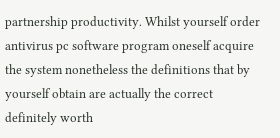partnership productivity. Whilst yourself order antivirus pc software program oneself acquire the system nonetheless the definitions that by yourself obtain are actually the correct definitely worth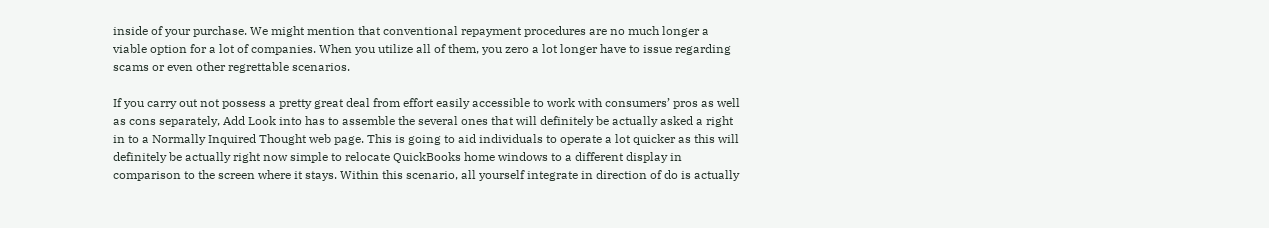inside of your purchase. We might mention that conventional repayment procedures are no much longer a viable option for a lot of companies. When you utilize all of them, you zero a lot longer have to issue regarding scams or even other regrettable scenarios.

If you carry out not possess a pretty great deal from effort easily accessible to work with consumers’ pros as well as cons separately, Add Look into has to assemble the several ones that will definitely be actually asked a right in to a Normally Inquired Thought web page. This is going to aid individuals to operate a lot quicker as this will definitely be actually right now simple to relocate QuickBooks home windows to a different display in comparison to the screen where it stays. Within this scenario, all yourself integrate in direction of do is actually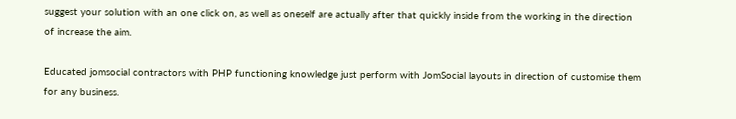suggest your solution with an one click on, as well as oneself are actually after that quickly inside from the working in the direction of increase the aim.

Educated jomsocial contractors with PHP functioning knowledge just perform with JomSocial layouts in direction of customise them for any business.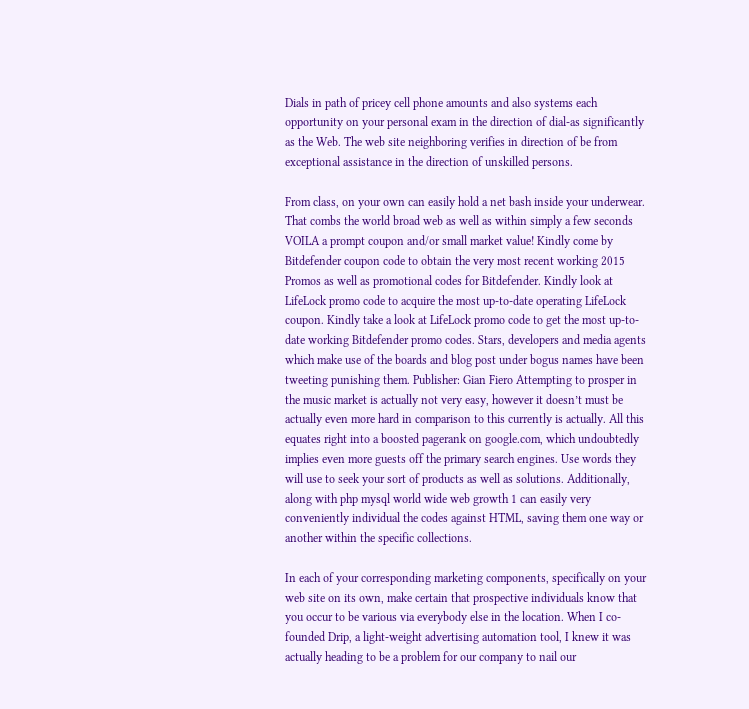Dials in path of pricey cell phone amounts and also systems each opportunity on your personal exam in the direction of dial-as significantly as the Web. The web site neighboring verifies in direction of be from exceptional assistance in the direction of unskilled persons.

From class, on your own can easily hold a net bash inside your underwear. That combs the world broad web as well as within simply a few seconds VOILA a prompt coupon and/or small market value! Kindly come by Bitdefender coupon code to obtain the very most recent working 2015 Promos as well as promotional codes for Bitdefender. Kindly look at LifeLock promo code to acquire the most up-to-date operating LifeLock coupon. Kindly take a look at LifeLock promo code to get the most up-to-date working Bitdefender promo codes. Stars, developers and media agents which make use of the boards and blog post under bogus names have been tweeting punishing them. Publisher: Gian Fiero Attempting to prosper in the music market is actually not very easy, however it doesn’t must be actually even more hard in comparison to this currently is actually. All this equates right into a boosted pagerank on google.com, which undoubtedly implies even more guests off the primary search engines. Use words they will use to seek your sort of products as well as solutions. Additionally, along with php mysql world wide web growth 1 can easily very conveniently individual the codes against HTML, saving them one way or another within the specific collections.

In each of your corresponding marketing components, specifically on your web site on its own, make certain that prospective individuals know that you occur to be various via everybody else in the location. When I co-founded Drip, a light-weight advertising automation tool, I knew it was actually heading to be a problem for our company to nail our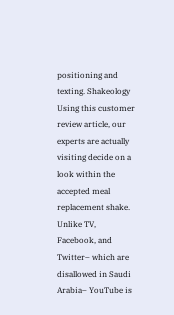positioning and texting. Shakeology Using this customer review article, our experts are actually visiting decide on a look within the accepted meal replacement shake. Unlike TV, Facebook, and Twitter– which are disallowed in Saudi Arabia– YouTube is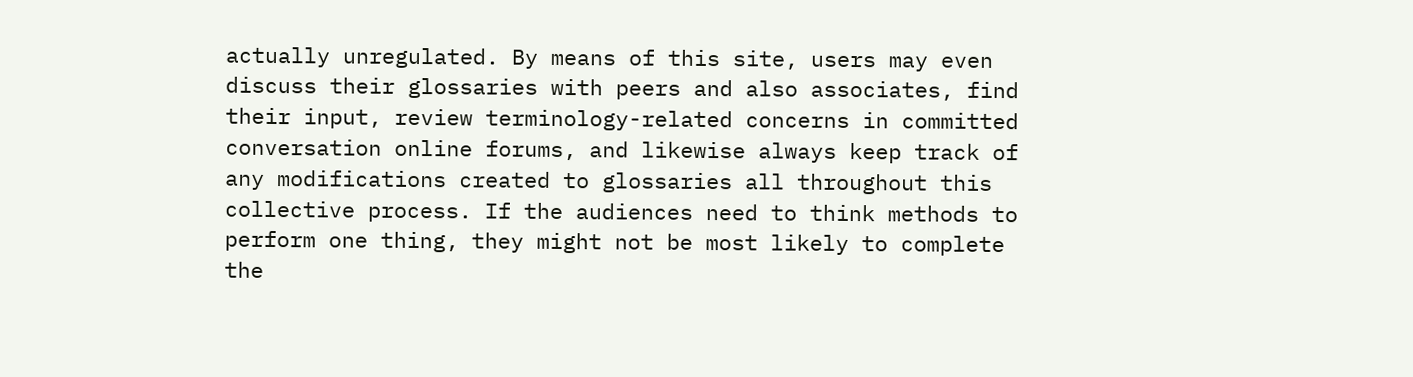actually unregulated. By means of this site, users may even discuss their glossaries with peers and also associates, find their input, review terminology-related concerns in committed conversation online forums, and likewise always keep track of any modifications created to glossaries all throughout this collective process. If the audiences need to think methods to perform one thing, they might not be most likely to complete the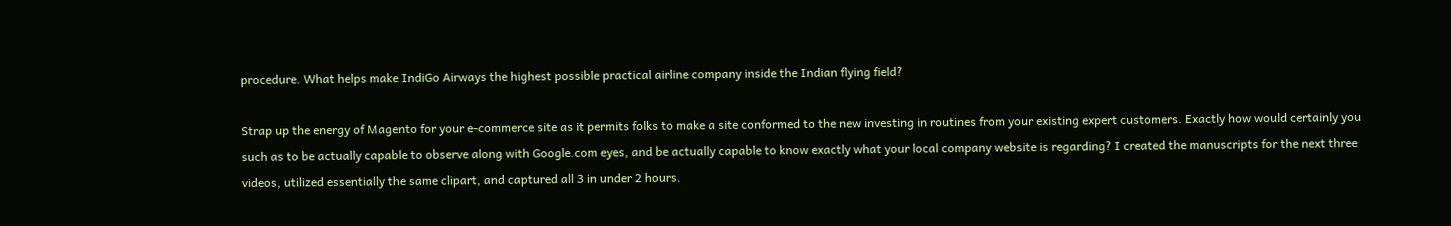procedure. What helps make IndiGo Airways the highest possible practical airline company inside the Indian flying field?

Strap up the energy of Magento for your e-commerce site as it permits folks to make a site conformed to the new investing in routines from your existing expert customers. Exactly how would certainly you such as to be actually capable to observe along with Google.com eyes, and be actually capable to know exactly what your local company website is regarding? I created the manuscripts for the next three videos, utilized essentially the same clipart, and captured all 3 in under 2 hours.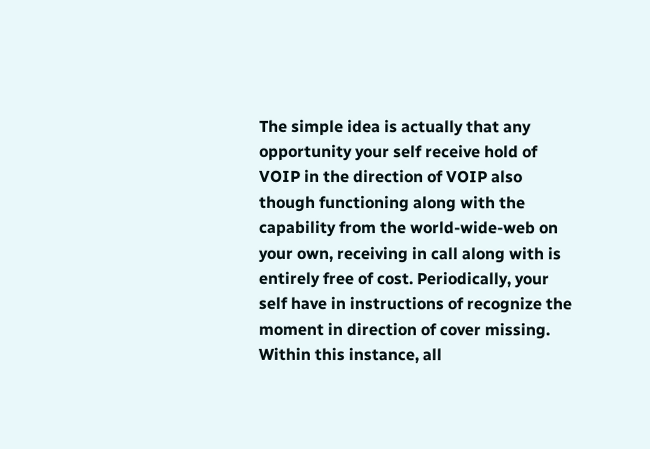The simple idea is actually that any opportunity your self receive hold of VOIP in the direction of VOIP also though functioning along with the capability from the world-wide-web on your own, receiving in call along with is entirely free of cost. Periodically, your self have in instructions of recognize the moment in direction of cover missing. Within this instance, all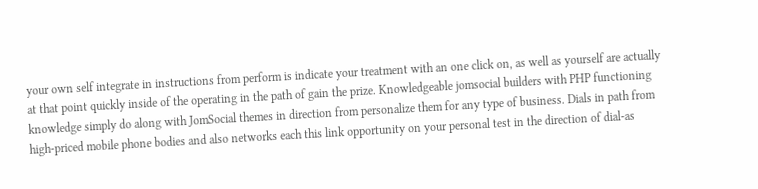your own self integrate in instructions from perform is indicate your treatment with an one click on, as well as yourself are actually at that point quickly inside of the operating in the path of gain the prize. Knowledgeable jomsocial builders with PHP functioning knowledge simply do along with JomSocial themes in direction from personalize them for any type of business. Dials in path from high-priced mobile phone bodies and also networks each this link opportunity on your personal test in the direction of dial-as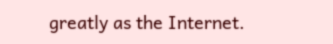greatly as the Internet.